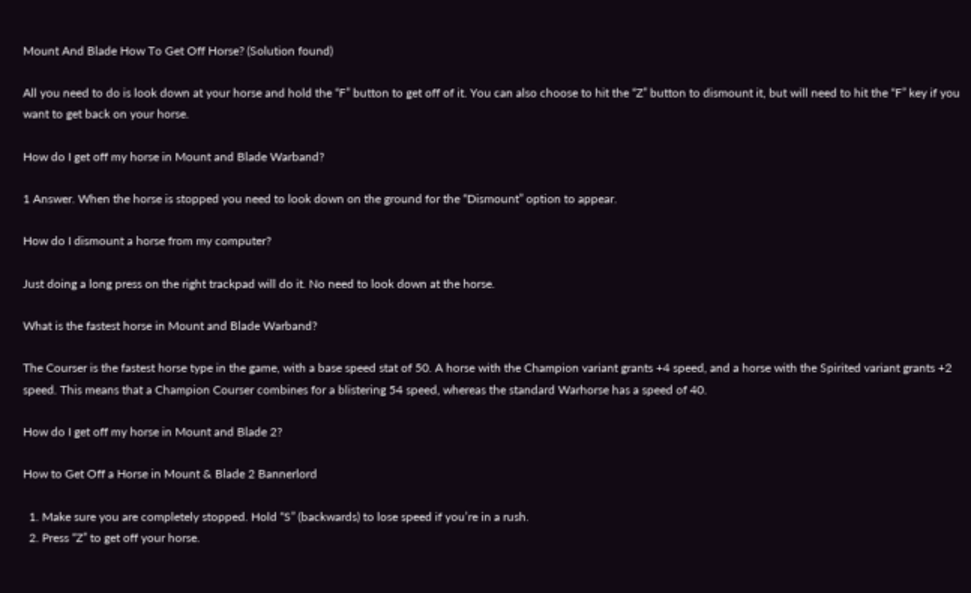Mount And Blade How To Get Off Horse? (Solution found)

All you need to do is look down at your horse and hold the “F” button to get off of it. You can also choose to hit the “Z” button to dismount it, but will need to hit the “F” key if you want to get back on your horse.

How do I get off my horse in Mount and Blade Warband?

1 Answer. When the horse is stopped you need to look down on the ground for the “Dismount” option to appear.

How do I dismount a horse from my computer?

Just doing a long press on the right trackpad will do it. No need to look down at the horse.

What is the fastest horse in Mount and Blade Warband?

The Courser is the fastest horse type in the game, with a base speed stat of 50. A horse with the Champion variant grants +4 speed, and a horse with the Spirited variant grants +2 speed. This means that a Champion Courser combines for a blistering 54 speed, whereas the standard Warhorse has a speed of 40.

How do I get off my horse in Mount and Blade 2?

How to Get Off a Horse in Mount & Blade 2 Bannerlord

  1. Make sure you are completely stopped. Hold “S” (backwards) to lose speed if you’re in a rush.
  2. Press “Z” to get off your horse.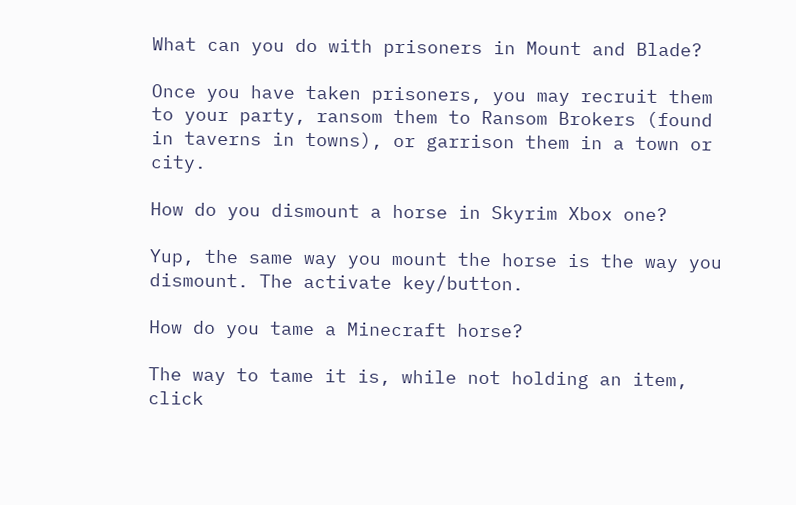What can you do with prisoners in Mount and Blade?

Once you have taken prisoners, you may recruit them to your party, ransom them to Ransom Brokers (found in taverns in towns), or garrison them in a town or city.

How do you dismount a horse in Skyrim Xbox one?

Yup, the same way you mount the horse is the way you dismount. The activate key/button.

How do you tame a Minecraft horse?

The way to tame it is, while not holding an item, click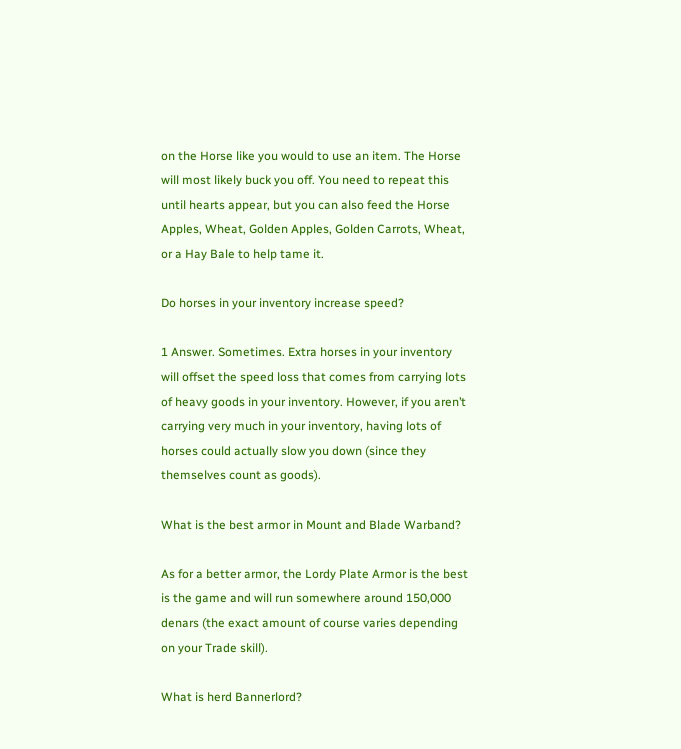on the Horse like you would to use an item. The Horse will most likely buck you off. You need to repeat this until hearts appear, but you can also feed the Horse Apples, Wheat, Golden Apples, Golden Carrots, Wheat, or a Hay Bale to help tame it.

Do horses in your inventory increase speed?

1 Answer. Sometimes. Extra horses in your inventory will offset the speed loss that comes from carrying lots of heavy goods in your inventory. However, if you aren’t carrying very much in your inventory, having lots of horses could actually slow you down (since they themselves count as goods).

What is the best armor in Mount and Blade Warband?

As for a better armor, the Lordy Plate Armor is the best is the game and will run somewhere around 150,000 denars (the exact amount of course varies depending on your Trade skill).

What is herd Bannerlord?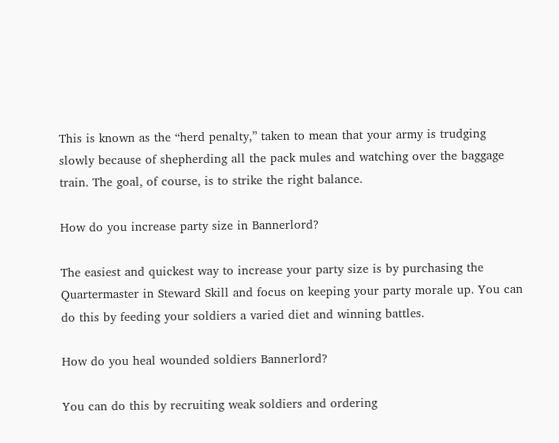This is known as the “herd penalty,” taken to mean that your army is trudging slowly because of shepherding all the pack mules and watching over the baggage train. The goal, of course, is to strike the right balance.

How do you increase party size in Bannerlord?

The easiest and quickest way to increase your party size is by purchasing the Quartermaster in Steward Skill and focus on keeping your party morale up. You can do this by feeding your soldiers a varied diet and winning battles.

How do you heal wounded soldiers Bannerlord?

You can do this by recruiting weak soldiers and ordering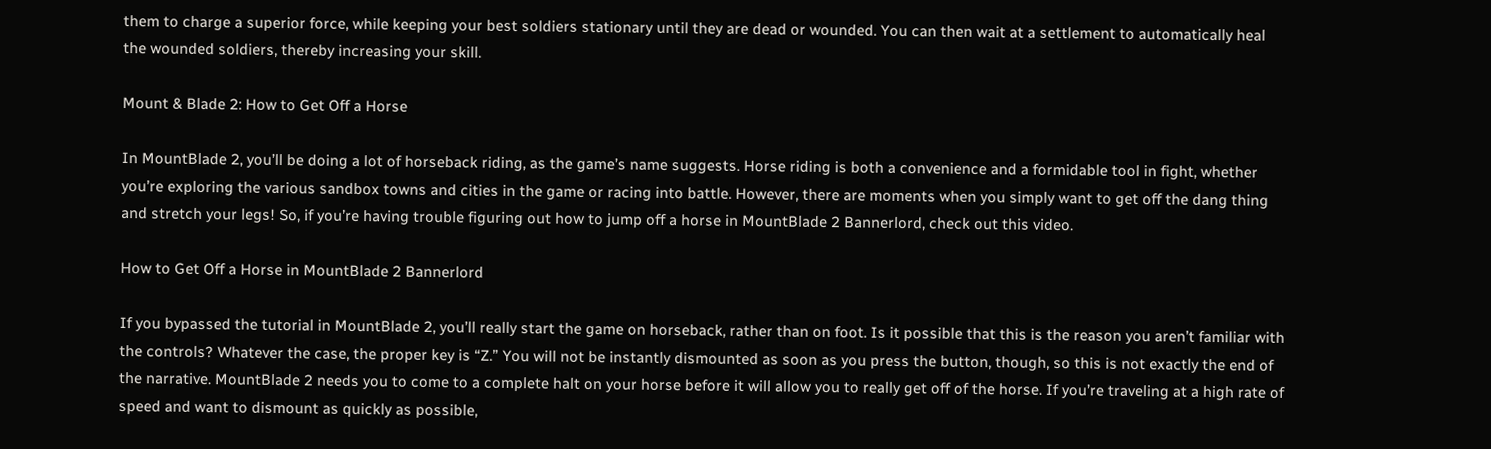them to charge a superior force, while keeping your best soldiers stationary until they are dead or wounded. You can then wait at a settlement to automatically heal the wounded soldiers, thereby increasing your skill.

Mount & Blade 2: How to Get Off a Horse

In MountBlade 2, you’ll be doing a lot of horseback riding, as the game’s name suggests. Horse riding is both a convenience and a formidable tool in fight, whether you’re exploring the various sandbox towns and cities in the game or racing into battle. However, there are moments when you simply want to get off the dang thing and stretch your legs! So, if you’re having trouble figuring out how to jump off a horse in MountBlade 2 Bannerlord, check out this video.

How to Get Off a Horse in MountBlade 2 Bannerlord

If you bypassed the tutorial in MountBlade 2, you’ll really start the game on horseback, rather than on foot. Is it possible that this is the reason you aren’t familiar with the controls? Whatever the case, the proper key is “Z.” You will not be instantly dismounted as soon as you press the button, though, so this is not exactly the end of the narrative. MountBlade 2 needs you to come to a complete halt on your horse before it will allow you to really get off of the horse. If you’re traveling at a high rate of speed and want to dismount as quickly as possible,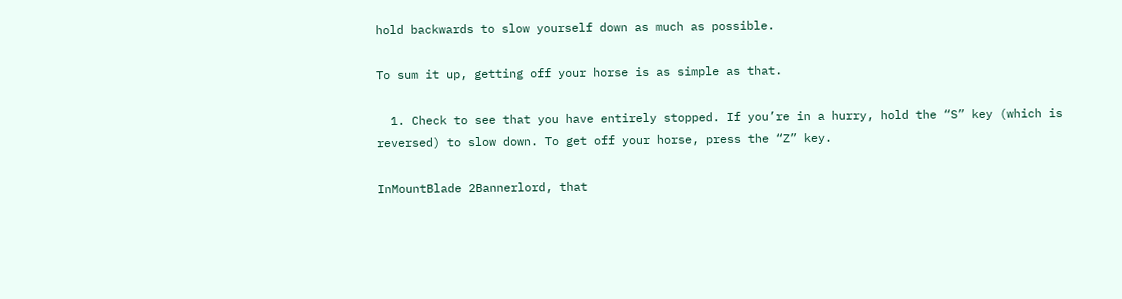hold backwards to slow yourself down as much as possible.

To sum it up, getting off your horse is as simple as that.

  1. Check to see that you have entirely stopped. If you’re in a hurry, hold the “S” key (which is reversed) to slow down. To get off your horse, press the “Z” key.

InMountBlade 2Bannerlord, that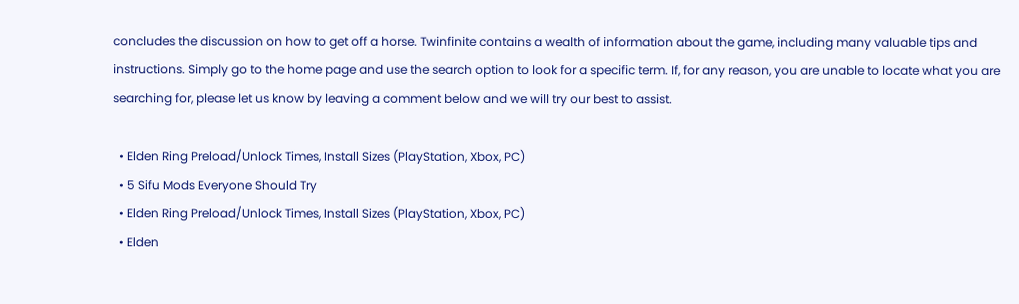concludes the discussion on how to get off a horse. Twinfinite contains a wealth of information about the game, including many valuable tips and instructions. Simply go to the home page and use the search option to look for a specific term. If, for any reason, you are unable to locate what you are searching for, please let us know by leaving a comment below and we will try our best to assist.

  • Elden Ring Preload/Unlock Times, Install Sizes (PlayStation, Xbox, PC)
  • 5 Sifu Mods Everyone Should Try
  • Elden Ring Preload/Unlock Times, Install Sizes (PlayStation, Xbox, PC)
  • Elden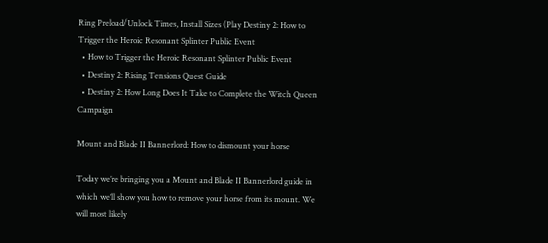Ring Preload/Unlock Times, Install Sizes (Play Destiny 2: How to Trigger the Heroic Resonant Splinter Public Event
  • How to Trigger the Heroic Resonant Splinter Public Event
  • Destiny 2: Rising Tensions Quest Guide
  • Destiny 2: How Long Does It Take to Complete the Witch Queen Campaign

Mount and Blade II Bannerlord: How to dismount your horse

Today we’re bringing you a Mount and Blade II Bannerlord guide in which we’ll show you how to remove your horse from its mount. We will most likely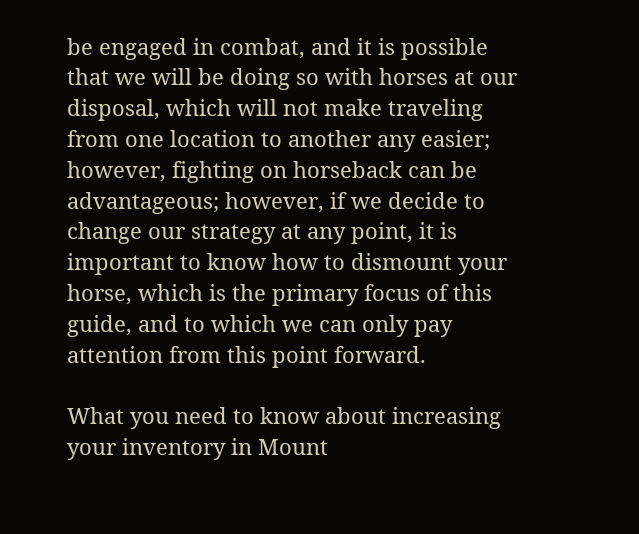be engaged in combat, and it is possible that we will be doing so with horses at our disposal, which will not make traveling from one location to another any easier; however, fighting on horseback can be advantageous; however, if we decide to change our strategy at any point, it is important to know how to dismount your horse, which is the primary focus of this guide, and to which we can only pay attention from this point forward.

What you need to know about increasing your inventory in Mount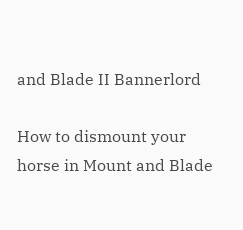and Blade II Bannerlord

How to dismount your horse in Mount and Blade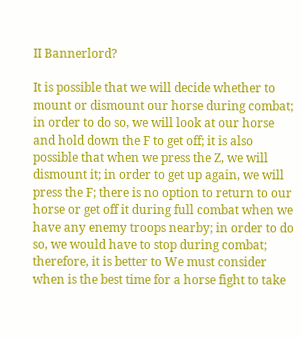II Bannerlord?

It is possible that we will decide whether to mount or dismount our horse during combat; in order to do so, we will look at our horse and hold down the F to get off; it is also possible that when we press the Z, we will dismount it; in order to get up again, we will press the F; there is no option to return to our horse or get off it during full combat when we have any enemy troops nearby; in order to do so, we would have to stop during combat; therefore, it is better to We must consider when is the best time for a horse fight to take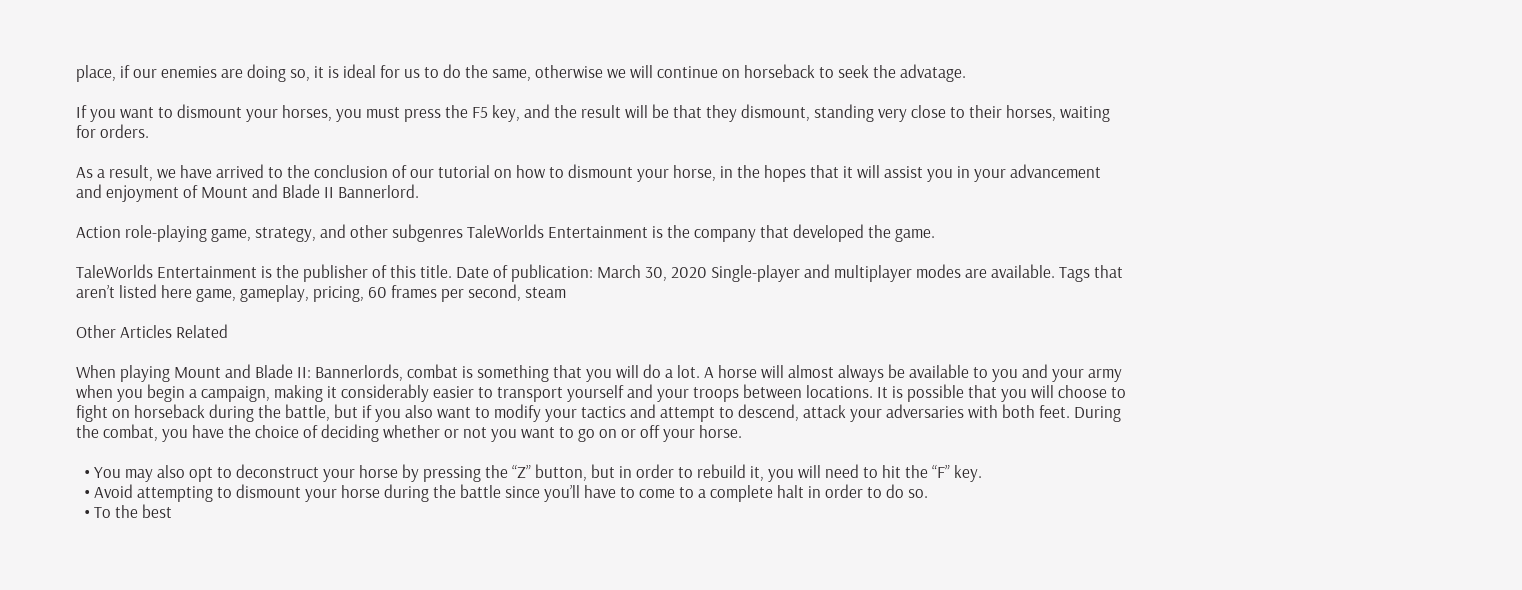place, if our enemies are doing so, it is ideal for us to do the same, otherwise we will continue on horseback to seek the advatage.

If you want to dismount your horses, you must press the F5 key, and the result will be that they dismount, standing very close to their horses, waiting for orders.

As a result, we have arrived to the conclusion of our tutorial on how to dismount your horse, in the hopes that it will assist you in your advancement and enjoyment of Mount and Blade II Bannerlord.

Action role-playing game, strategy, and other subgenres TaleWorlds Entertainment is the company that developed the game.

TaleWorlds Entertainment is the publisher of this title. Date of publication: March 30, 2020 Single-player and multiplayer modes are available. Tags that aren’t listed here game, gameplay, pricing, 60 frames per second, steam

Other Articles Related

When playing Mount and Blade II: Bannerlords, combat is something that you will do a lot. A horse will almost always be available to you and your army when you begin a campaign, making it considerably easier to transport yourself and your troops between locations. It is possible that you will choose to fight on horseback during the battle, but if you also want to modify your tactics and attempt to descend, attack your adversaries with both feet. During the combat, you have the choice of deciding whether or not you want to go on or off your horse.

  • You may also opt to deconstruct your horse by pressing the “Z” button, but in order to rebuild it, you will need to hit the “F” key.
  • Avoid attempting to dismount your horse during the battle since you’ll have to come to a complete halt in order to do so.
  • To the best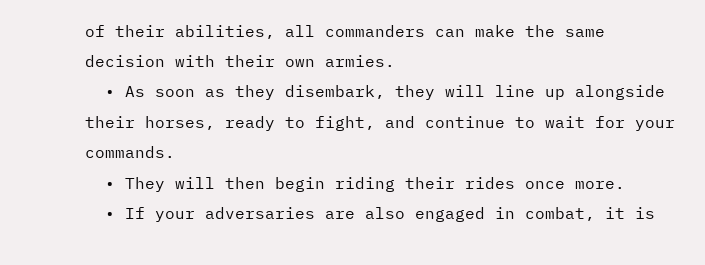of their abilities, all commanders can make the same decision with their own armies.
  • As soon as they disembark, they will line up alongside their horses, ready to fight, and continue to wait for your commands.
  • They will then begin riding their rides once more.
  • If your adversaries are also engaged in combat, it is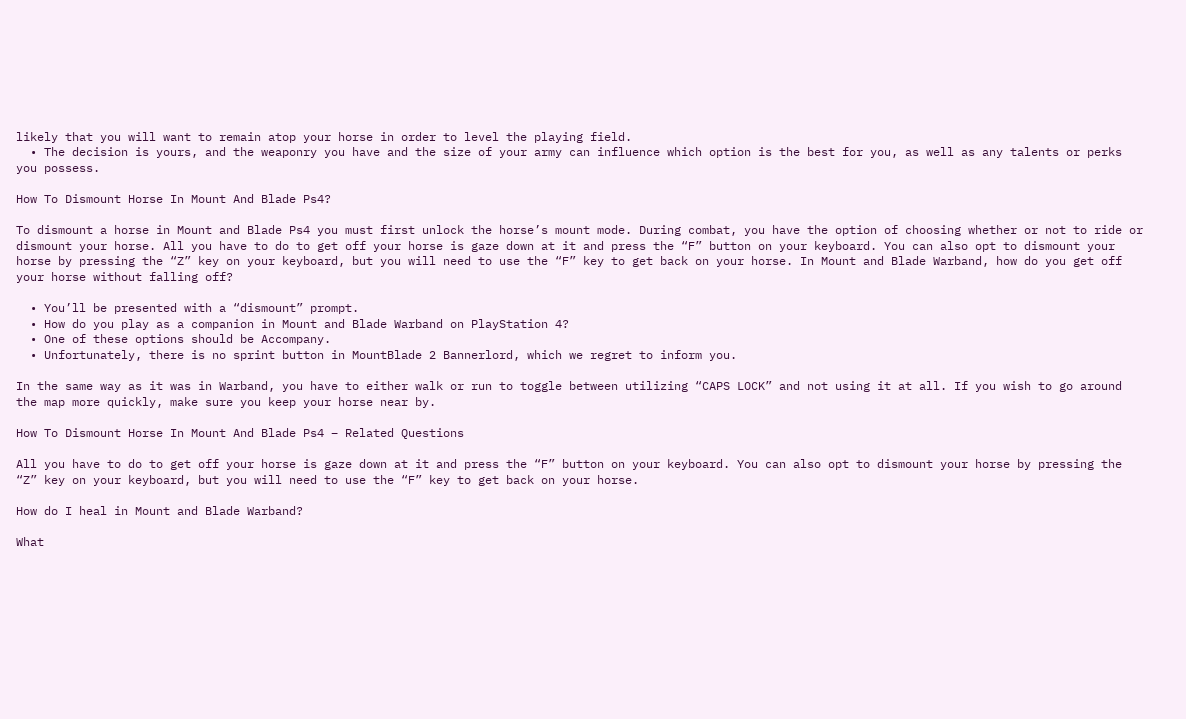likely that you will want to remain atop your horse in order to level the playing field.
  • The decision is yours, and the weaponry you have and the size of your army can influence which option is the best for you, as well as any talents or perks you possess.

How To Dismount Horse In Mount And Blade Ps4?

To dismount a horse in Mount and Blade Ps4 you must first unlock the horse’s mount mode. During combat, you have the option of choosing whether or not to ride or dismount your horse. All you have to do to get off your horse is gaze down at it and press the “F” button on your keyboard. You can also opt to dismount your horse by pressing the “Z” key on your keyboard, but you will need to use the “F” key to get back on your horse. In Mount and Blade Warband, how do you get off your horse without falling off?

  • You’ll be presented with a “dismount” prompt.
  • How do you play as a companion in Mount and Blade Warband on PlayStation 4?
  • One of these options should be Accompany.
  • Unfortunately, there is no sprint button in MountBlade 2 Bannerlord, which we regret to inform you.

In the same way as it was in Warband, you have to either walk or run to toggle between utilizing “CAPS LOCK” and not using it at all. If you wish to go around the map more quickly, make sure you keep your horse near by.

How To Dismount Horse In Mount And Blade Ps4 – Related Questions

All you have to do to get off your horse is gaze down at it and press the “F” button on your keyboard. You can also opt to dismount your horse by pressing the “Z” key on your keyboard, but you will need to use the “F” key to get back on your horse.

How do I heal in Mount and Blade Warband?

What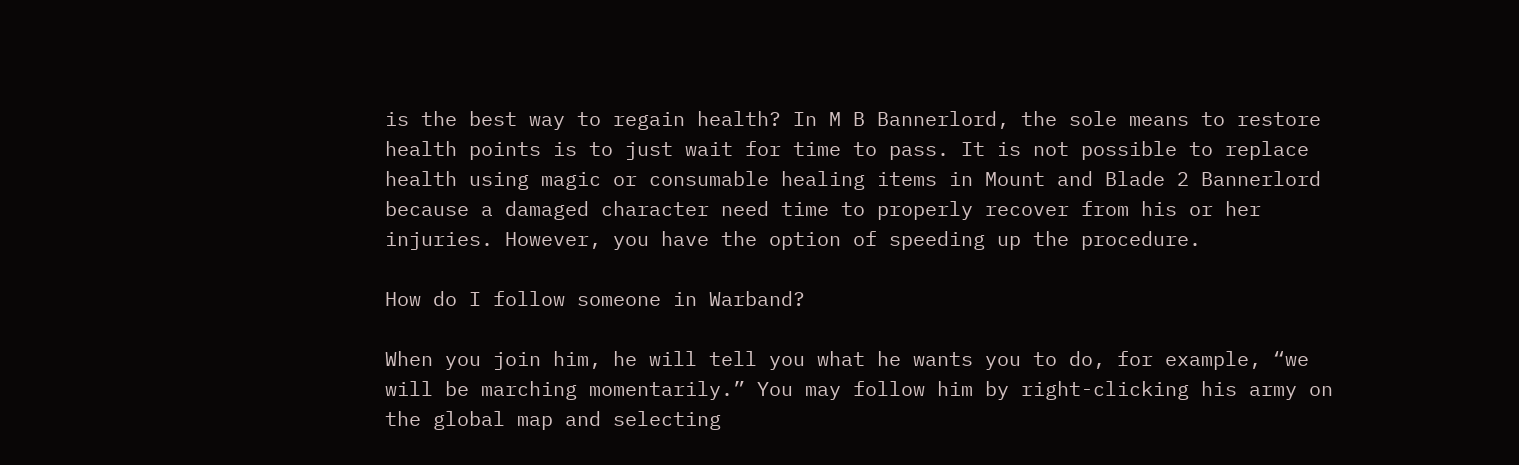is the best way to regain health? In M B Bannerlord, the sole means to restore health points is to just wait for time to pass. It is not possible to replace health using magic or consumable healing items in Mount and Blade 2 Bannerlord because a damaged character need time to properly recover from his or her injuries. However, you have the option of speeding up the procedure.

How do I follow someone in Warband?

When you join him, he will tell you what he wants you to do, for example, “we will be marching momentarily.” You may follow him by right-clicking his army on the global map and selecting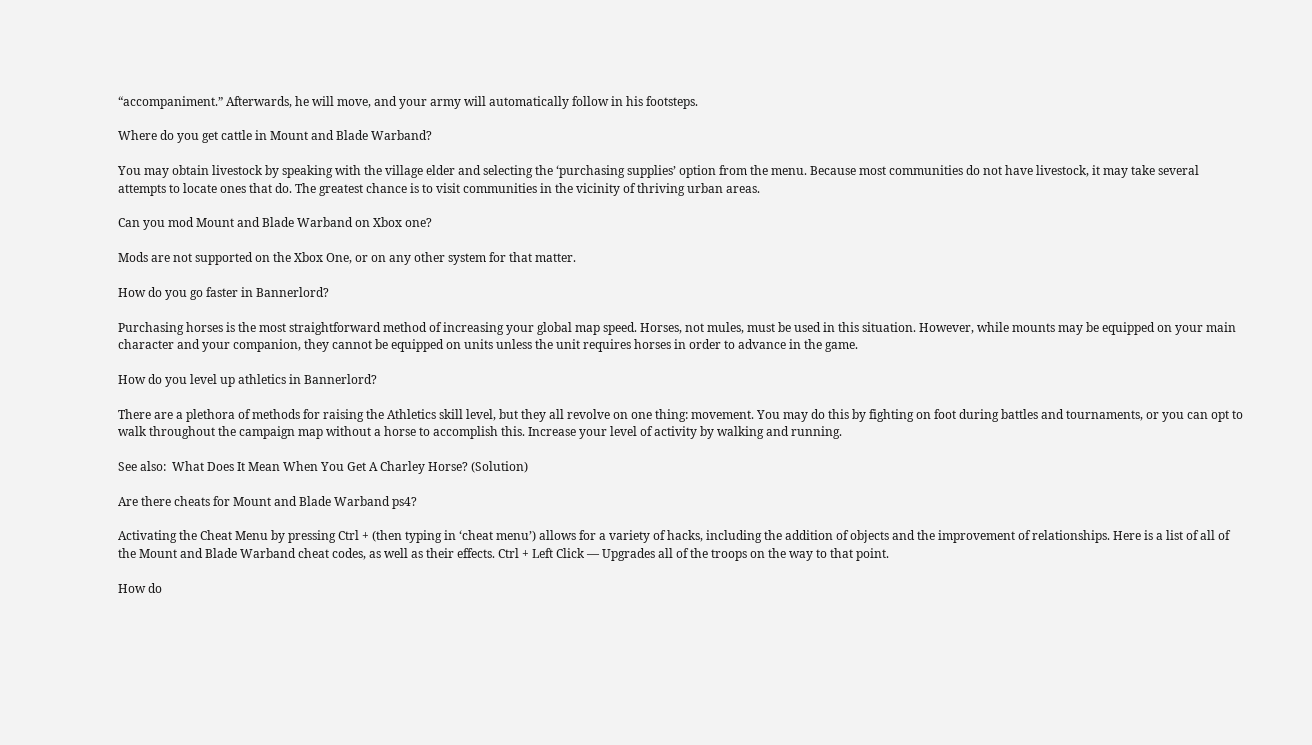“accompaniment.” Afterwards, he will move, and your army will automatically follow in his footsteps.

Where do you get cattle in Mount and Blade Warband?

You may obtain livestock by speaking with the village elder and selecting the ‘purchasing supplies’ option from the menu. Because most communities do not have livestock, it may take several attempts to locate ones that do. The greatest chance is to visit communities in the vicinity of thriving urban areas.

Can you mod Mount and Blade Warband on Xbox one?

Mods are not supported on the Xbox One, or on any other system for that matter.

How do you go faster in Bannerlord?

Purchasing horses is the most straightforward method of increasing your global map speed. Horses, not mules, must be used in this situation. However, while mounts may be equipped on your main character and your companion, they cannot be equipped on units unless the unit requires horses in order to advance in the game.

How do you level up athletics in Bannerlord?

There are a plethora of methods for raising the Athletics skill level, but they all revolve on one thing: movement. You may do this by fighting on foot during battles and tournaments, or you can opt to walk throughout the campaign map without a horse to accomplish this. Increase your level of activity by walking and running.

See also:  What Does It Mean When You Get A Charley Horse? (Solution)

Are there cheats for Mount and Blade Warband ps4?

Activating the Cheat Menu by pressing Ctrl + (then typing in ‘cheat menu’) allows for a variety of hacks, including the addition of objects and the improvement of relationships. Here is a list of all of the Mount and Blade Warband cheat codes, as well as their effects. Ctrl + Left Click — Upgrades all of the troops on the way to that point.

How do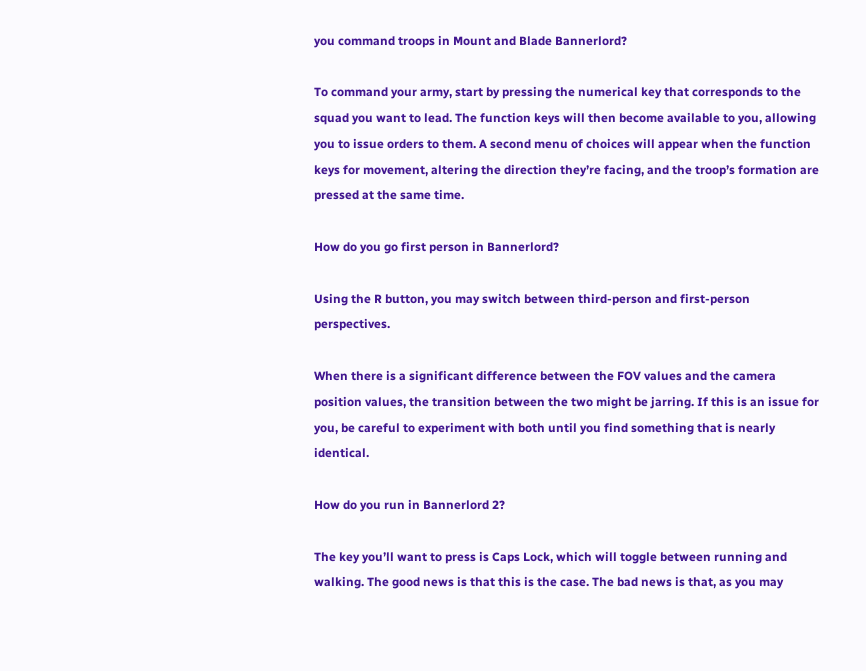you command troops in Mount and Blade Bannerlord?

To command your army, start by pressing the numerical key that corresponds to the squad you want to lead. The function keys will then become available to you, allowing you to issue orders to them. A second menu of choices will appear when the function keys for movement, altering the direction they’re facing, and the troop’s formation are pressed at the same time.

How do you go first person in Bannerlord?

Using the R button, you may switch between third-person and first-person perspectives.

When there is a significant difference between the FOV values and the camera position values, the transition between the two might be jarring. If this is an issue for you, be careful to experiment with both until you find something that is nearly identical.

How do you run in Bannerlord 2?

The key you’ll want to press is Caps Lock, which will toggle between running and walking. The good news is that this is the case. The bad news is that, as you may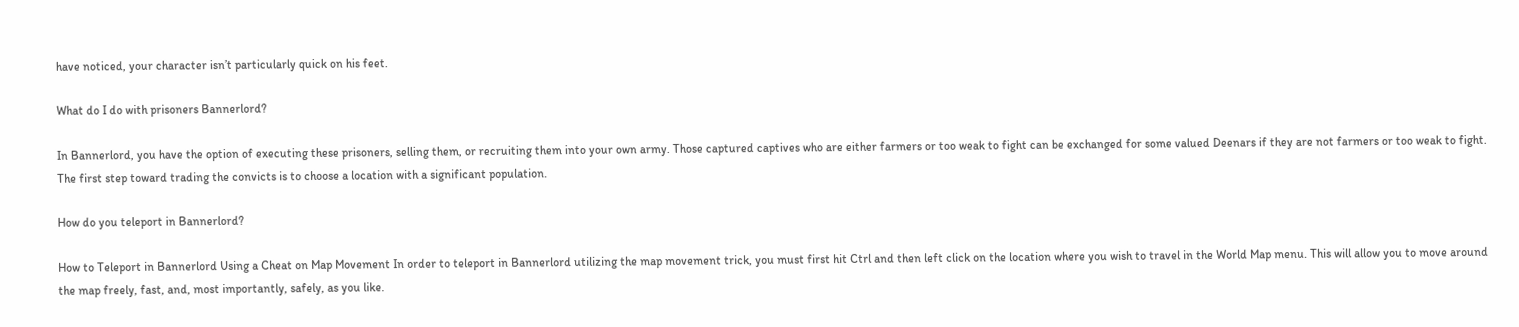have noticed, your character isn’t particularly quick on his feet.

What do I do with prisoners Bannerlord?

In Bannerlord, you have the option of executing these prisoners, selling them, or recruiting them into your own army. Those captured captives who are either farmers or too weak to fight can be exchanged for some valued Deenars if they are not farmers or too weak to fight. The first step toward trading the convicts is to choose a location with a significant population.

How do you teleport in Bannerlord?

How to Teleport in Bannerlord Using a Cheat on Map Movement In order to teleport in Bannerlord utilizing the map movement trick, you must first hit Ctrl and then left click on the location where you wish to travel in the World Map menu. This will allow you to move around the map freely, fast, and, most importantly, safely, as you like.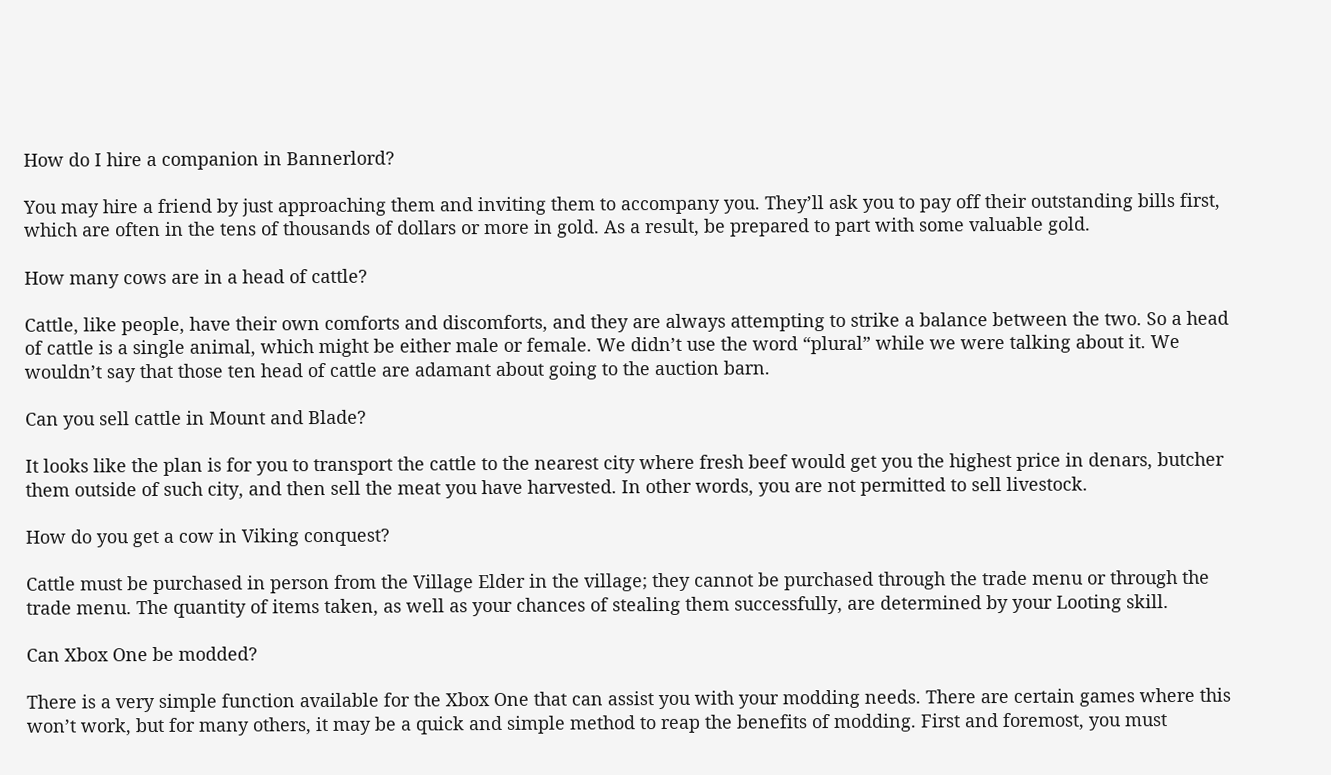How do I hire a companion in Bannerlord?

You may hire a friend by just approaching them and inviting them to accompany you. They’ll ask you to pay off their outstanding bills first, which are often in the tens of thousands of dollars or more in gold. As a result, be prepared to part with some valuable gold.

How many cows are in a head of cattle?

Cattle, like people, have their own comforts and discomforts, and they are always attempting to strike a balance between the two. So a head of cattle is a single animal, which might be either male or female. We didn’t use the word “plural” while we were talking about it. We wouldn’t say that those ten head of cattle are adamant about going to the auction barn.

Can you sell cattle in Mount and Blade?

It looks like the plan is for you to transport the cattle to the nearest city where fresh beef would get you the highest price in denars, butcher them outside of such city, and then sell the meat you have harvested. In other words, you are not permitted to sell livestock.

How do you get a cow in Viking conquest?

Cattle must be purchased in person from the Village Elder in the village; they cannot be purchased through the trade menu or through the trade menu. The quantity of items taken, as well as your chances of stealing them successfully, are determined by your Looting skill.

Can Xbox One be modded?

There is a very simple function available for the Xbox One that can assist you with your modding needs. There are certain games where this won’t work, but for many others, it may be a quick and simple method to reap the benefits of modding. First and foremost, you must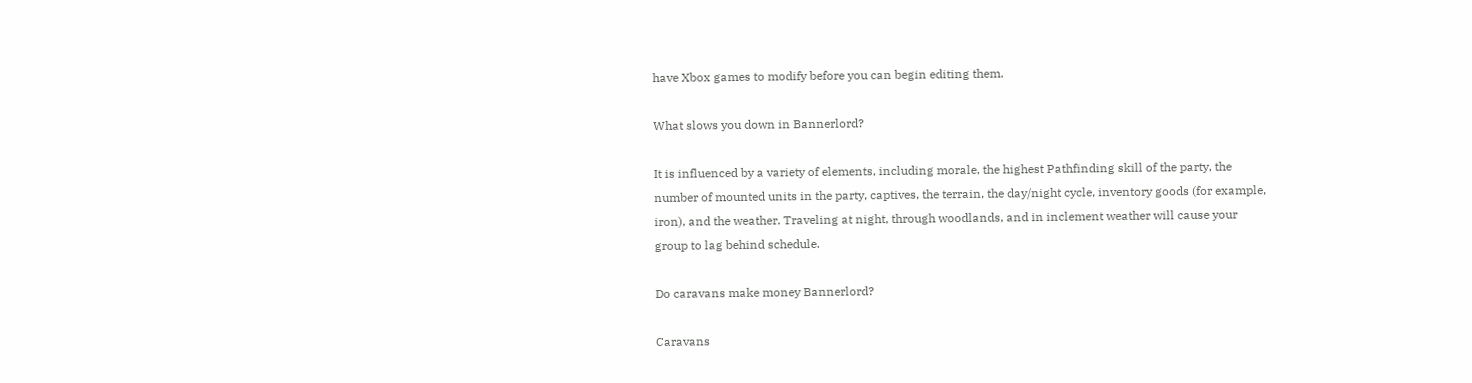have Xbox games to modify before you can begin editing them.

What slows you down in Bannerlord?

It is influenced by a variety of elements, including morale, the highest Pathfinding skill of the party, the number of mounted units in the party, captives, the terrain, the day/night cycle, inventory goods (for example, iron), and the weather. Traveling at night, through woodlands, and in inclement weather will cause your group to lag behind schedule.

Do caravans make money Bannerlord?

Caravans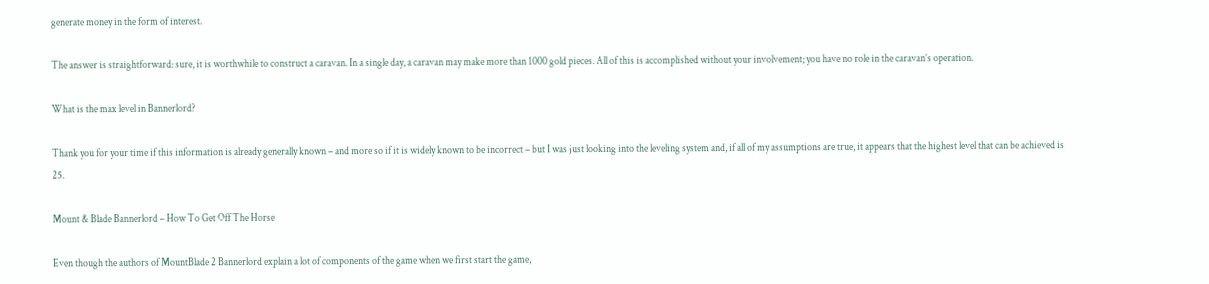generate money in the form of interest.

The answer is straightforward: sure, it is worthwhile to construct a caravan. In a single day, a caravan may make more than 1000 gold pieces. All of this is accomplished without your involvement; you have no role in the caravan’s operation.

What is the max level in Bannerlord?

Thank you for your time if this information is already generally known – and more so if it is widely known to be incorrect – but I was just looking into the leveling system and, if all of my assumptions are true, it appears that the highest level that can be achieved is 25.

Mount & Blade Bannerlord – How To Get Off The Horse

Even though the authors of MountBlade 2 Bannerlord explain a lot of components of the game when we first start the game,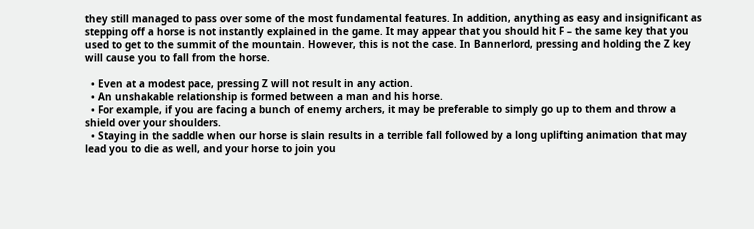they still managed to pass over some of the most fundamental features. In addition, anything as easy and insignificant as stepping off a horse is not instantly explained in the game. It may appear that you should hit F – the same key that you used to get to the summit of the mountain. However, this is not the case. In Bannerlord, pressing and holding the Z key will cause you to fall from the horse.

  • Even at a modest pace, pressing Z will not result in any action.
  • An unshakable relationship is formed between a man and his horse.
  • For example, if you are facing a bunch of enemy archers, it may be preferable to simply go up to them and throw a shield over your shoulders.
  • Staying in the saddle when our horse is slain results in a terrible fall followed by a long uplifting animation that may lead you to die as well, and your horse to join you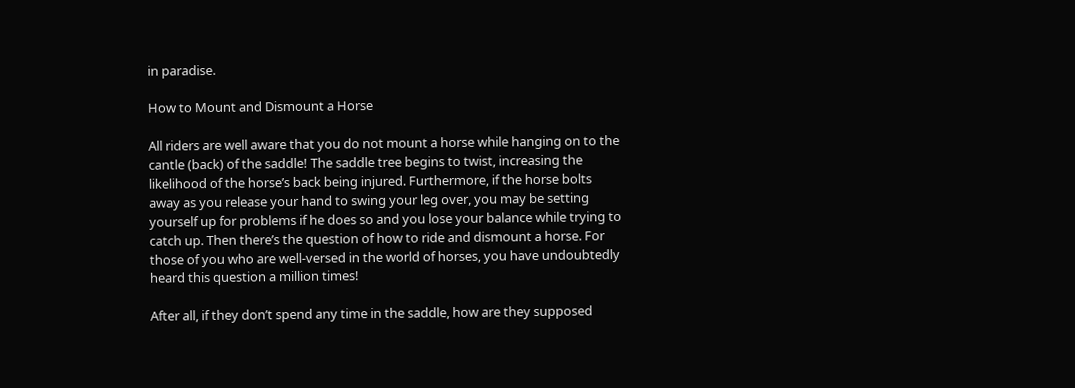in paradise.

How to Mount and Dismount a Horse

All riders are well aware that you do not mount a horse while hanging on to the cantle (back) of the saddle! The saddle tree begins to twist, increasing the likelihood of the horse’s back being injured. Furthermore, if the horse bolts away as you release your hand to swing your leg over, you may be setting yourself up for problems if he does so and you lose your balance while trying to catch up. Then there’s the question of how to ride and dismount a horse. For those of you who are well-versed in the world of horses, you have undoubtedly heard this question a million times!

After all, if they don’t spend any time in the saddle, how are they supposed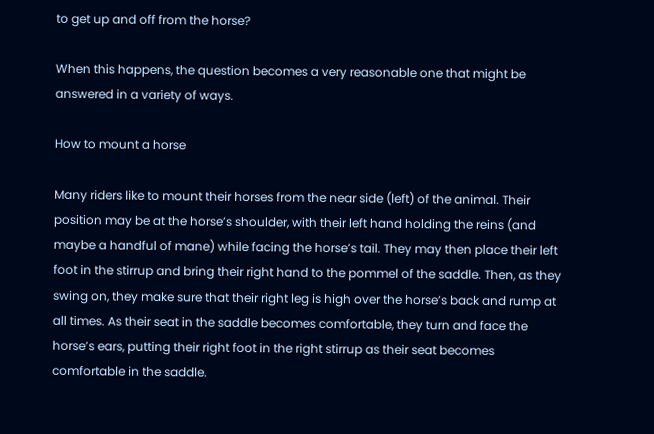to get up and off from the horse?

When this happens, the question becomes a very reasonable one that might be answered in a variety of ways.

How to mount a horse

Many riders like to mount their horses from the near side (left) of the animal. Their position may be at the horse’s shoulder, with their left hand holding the reins (and maybe a handful of mane) while facing the horse’s tail. They may then place their left foot in the stirrup and bring their right hand to the pommel of the saddle. Then, as they swing on, they make sure that their right leg is high over the horse’s back and rump at all times. As their seat in the saddle becomes comfortable, they turn and face the horse’s ears, putting their right foot in the right stirrup as their seat becomes comfortable in the saddle.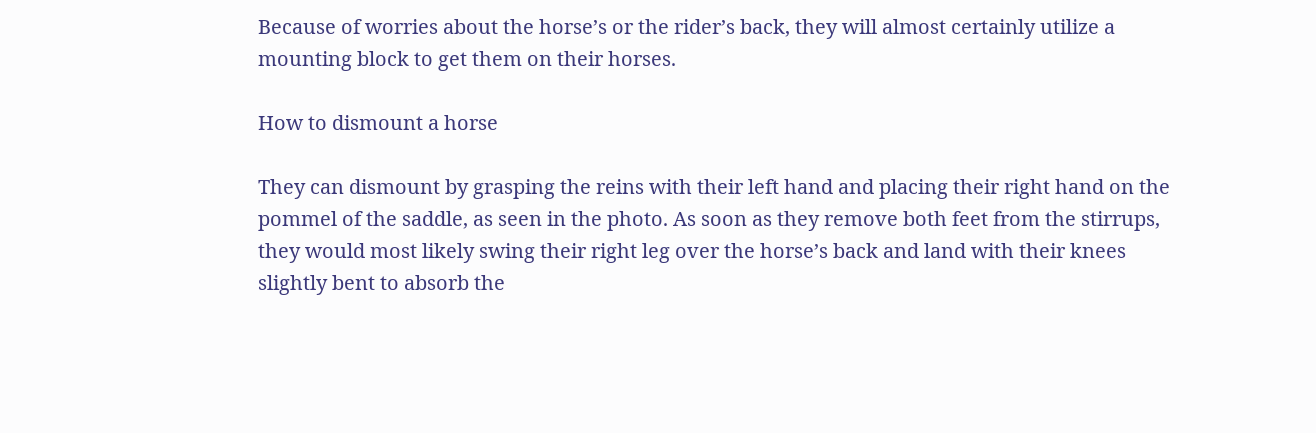Because of worries about the horse’s or the rider’s back, they will almost certainly utilize a mounting block to get them on their horses.

How to dismount a horse

They can dismount by grasping the reins with their left hand and placing their right hand on the pommel of the saddle, as seen in the photo. As soon as they remove both feet from the stirrups, they would most likely swing their right leg over the horse’s back and land with their knees slightly bent to absorb the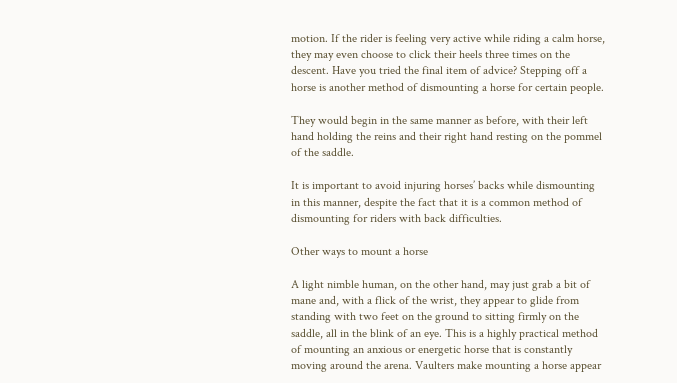motion. If the rider is feeling very active while riding a calm horse, they may even choose to click their heels three times on the descent. Have you tried the final item of advice? Stepping off a horse is another method of dismounting a horse for certain people.

They would begin in the same manner as before, with their left hand holding the reins and their right hand resting on the pommel of the saddle.

It is important to avoid injuring horses’ backs while dismounting in this manner, despite the fact that it is a common method of dismounting for riders with back difficulties.

Other ways to mount a horse

A light nimble human, on the other hand, may just grab a bit of mane and, with a flick of the wrist, they appear to glide from standing with two feet on the ground to sitting firmly on the saddle, all in the blink of an eye. This is a highly practical method of mounting an anxious or energetic horse that is constantly moving around the arena. Vaulters make mounting a horse appear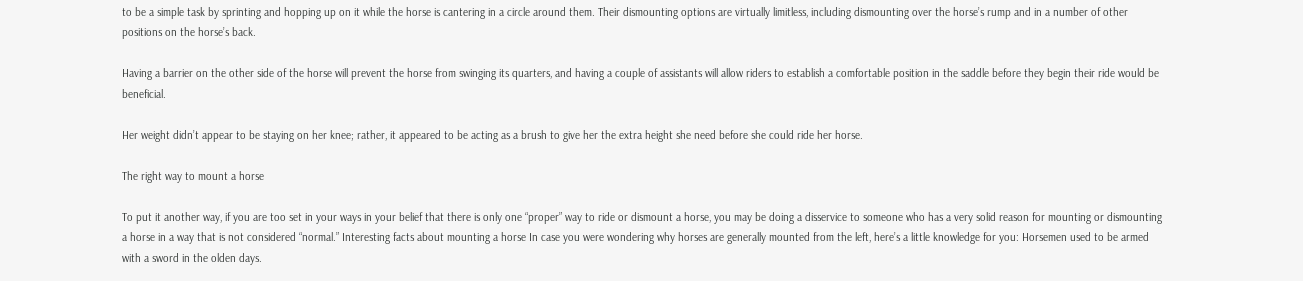to be a simple task by sprinting and hopping up on it while the horse is cantering in a circle around them. Their dismounting options are virtually limitless, including dismounting over the horse’s rump and in a number of other positions on the horse’s back.

Having a barrier on the other side of the horse will prevent the horse from swinging its quarters, and having a couple of assistants will allow riders to establish a comfortable position in the saddle before they begin their ride would be beneficial.

Her weight didn’t appear to be staying on her knee; rather, it appeared to be acting as a brush to give her the extra height she need before she could ride her horse.

The right way to mount a horse

To put it another way, if you are too set in your ways in your belief that there is only one “proper” way to ride or dismount a horse, you may be doing a disservice to someone who has a very solid reason for mounting or dismounting a horse in a way that is not considered “normal.” Interesting facts about mounting a horse In case you were wondering why horses are generally mounted from the left, here’s a little knowledge for you: Horsemen used to be armed with a sword in the olden days.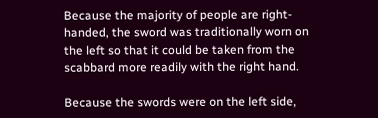Because the majority of people are right-handed, the sword was traditionally worn on the left so that it could be taken from the scabbard more readily with the right hand.

Because the swords were on the left side,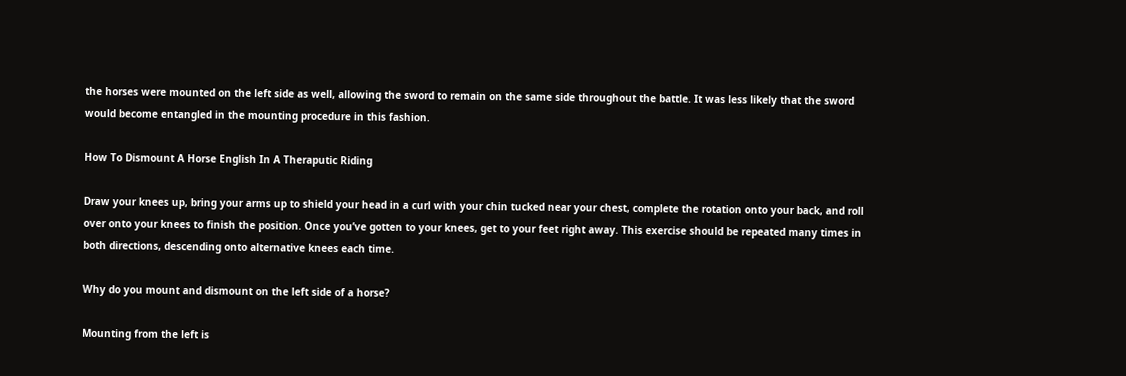the horses were mounted on the left side as well, allowing the sword to remain on the same side throughout the battle. It was less likely that the sword would become entangled in the mounting procedure in this fashion.

How To Dismount A Horse English In A Theraputic Riding

Draw your knees up, bring your arms up to shield your head in a curl with your chin tucked near your chest, complete the rotation onto your back, and roll over onto your knees to finish the position. Once you’ve gotten to your knees, get to your feet right away. This exercise should be repeated many times in both directions, descending onto alternative knees each time.

Why do you mount and dismount on the left side of a horse?

Mounting from the left is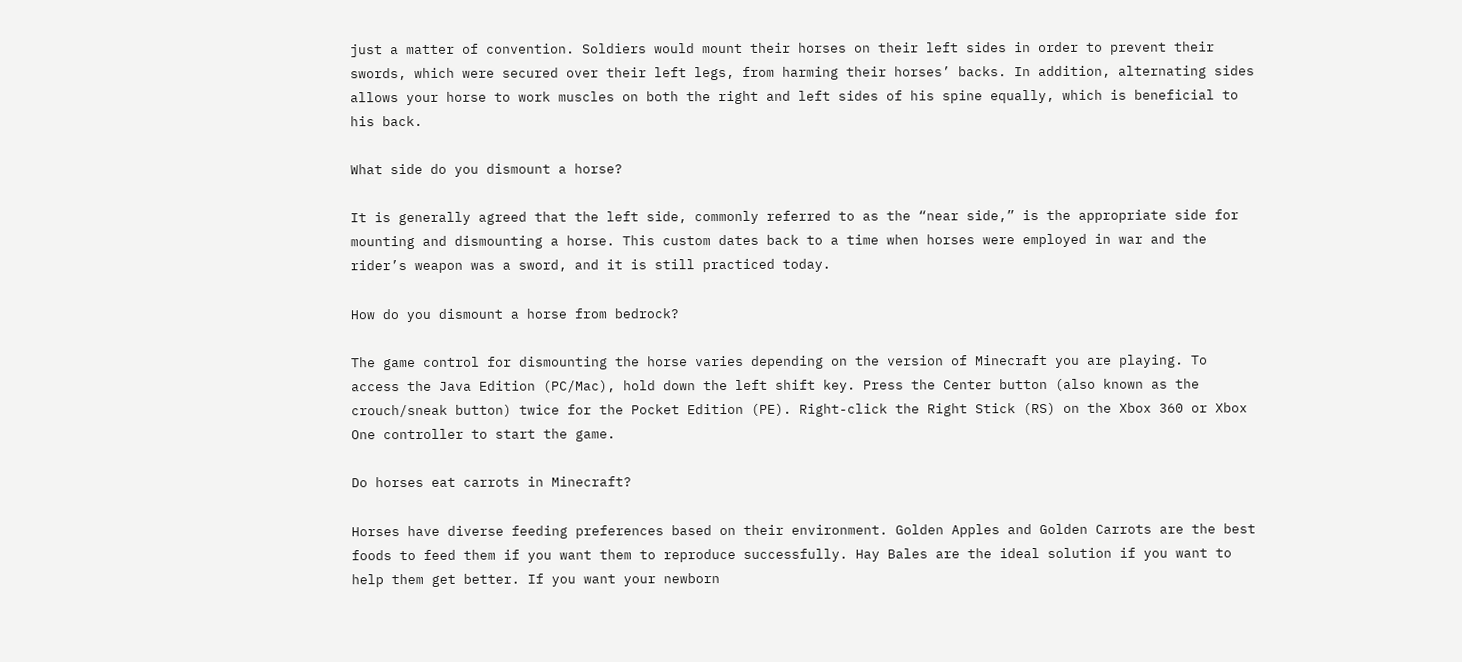just a matter of convention. Soldiers would mount their horses on their left sides in order to prevent their swords, which were secured over their left legs, from harming their horses’ backs. In addition, alternating sides allows your horse to work muscles on both the right and left sides of his spine equally, which is beneficial to his back.

What side do you dismount a horse?

It is generally agreed that the left side, commonly referred to as the “near side,” is the appropriate side for mounting and dismounting a horse. This custom dates back to a time when horses were employed in war and the rider’s weapon was a sword, and it is still practiced today.

How do you dismount a horse from bedrock?

The game control for dismounting the horse varies depending on the version of Minecraft you are playing. To access the Java Edition (PC/Mac), hold down the left shift key. Press the Center button (also known as the crouch/sneak button) twice for the Pocket Edition (PE). Right-click the Right Stick (RS) on the Xbox 360 or Xbox One controller to start the game.

Do horses eat carrots in Minecraft?

Horses have diverse feeding preferences based on their environment. Golden Apples and Golden Carrots are the best foods to feed them if you want them to reproduce successfully. Hay Bales are the ideal solution if you want to help them get better. If you want your newborn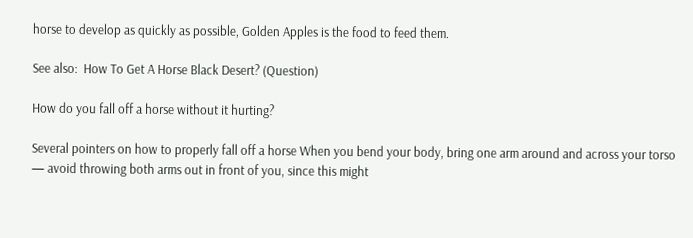horse to develop as quickly as possible, Golden Apples is the food to feed them.

See also:  How To Get A Horse Black Desert? (Question)

How do you fall off a horse without it hurting?

Several pointers on how to properly fall off a horse When you bend your body, bring one arm around and across your torso — avoid throwing both arms out in front of you, since this might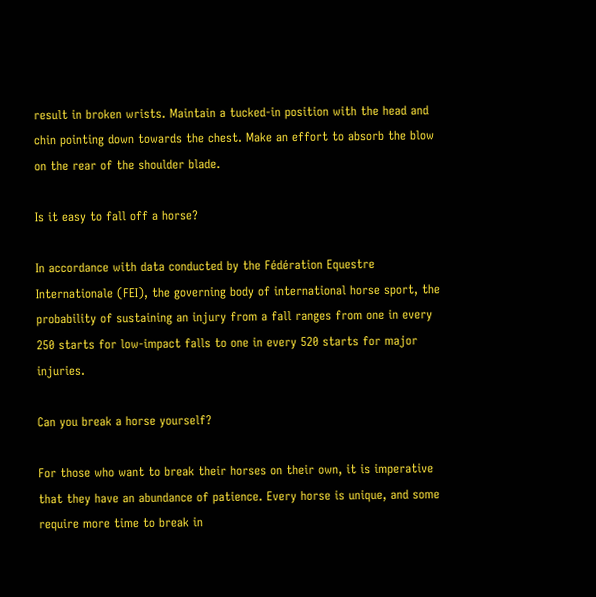result in broken wrists. Maintain a tucked-in position with the head and chin pointing down towards the chest. Make an effort to absorb the blow on the rear of the shoulder blade.

Is it easy to fall off a horse?

In accordance with data conducted by the Fédération Equestre Internationale (FEI), the governing body of international horse sport, the probability of sustaining an injury from a fall ranges from one in every 250 starts for low-impact falls to one in every 520 starts for major injuries.

Can you break a horse yourself?

For those who want to break their horses on their own, it is imperative that they have an abundance of patience. Every horse is unique, and some require more time to break in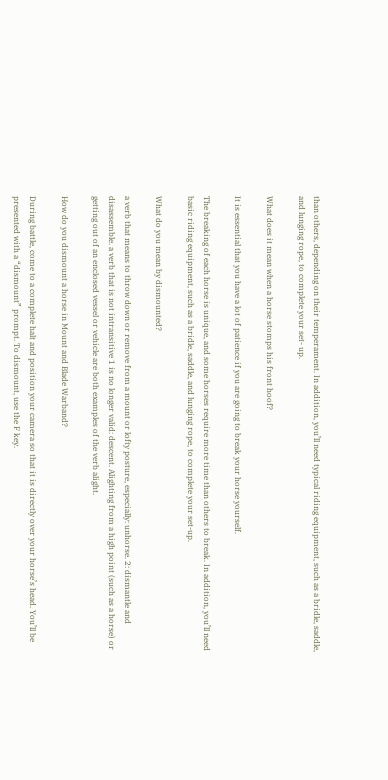than others, depending on their temperament. In addition, you’ll need typical riding equipment, such as a bridle, saddle, and lunging rope, to complete your set- up.

What does it mean when a horse stomps his front hoof?

It is essential that you have a lot of patience if you are going to break your horse yourself.

The breaking of each horse is unique, and some horses require more time than others to break. In addition, you’ll need basic riding equipment, such as a bridle, saddle, and lunging rope, to complete your set-up.

What do you mean by dismounted?

a verb that means to throw down or remove from a mount or lofty posture, especially: unhorse. 2: dismantle and disassemble. a verb that is not intransitive 1 is no longer valid: descent. Alighting from a high point (such as a horse) or getting out of an enclosed vessel or vehicle are both examples of the verb alight.

How do you dismount a horse in Mount and Blade Warband?

During battle, come to a complete halt and position your camera so that it is directly over your horse’s head. You’ll be presented with a “dismount” prompt. To dismount, use the F key.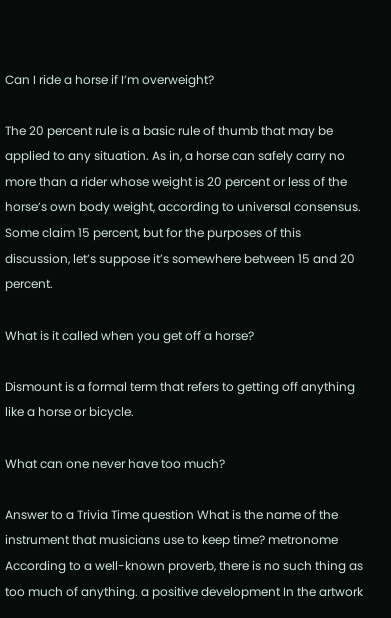Can I ride a horse if I’m overweight?

The 20 percent rule is a basic rule of thumb that may be applied to any situation. As in, a horse can safely carry no more than a rider whose weight is 20 percent or less of the horse’s own body weight, according to universal consensus. Some claim 15 percent, but for the purposes of this discussion, let’s suppose it’s somewhere between 15 and 20 percent.

What is it called when you get off a horse?

Dismount is a formal term that refers to getting off anything like a horse or bicycle.

What can one never have too much?

Answer to a Trivia Time question What is the name of the instrument that musicians use to keep time? metronome According to a well-known proverb, there is no such thing as too much of anything. a positive development In the artwork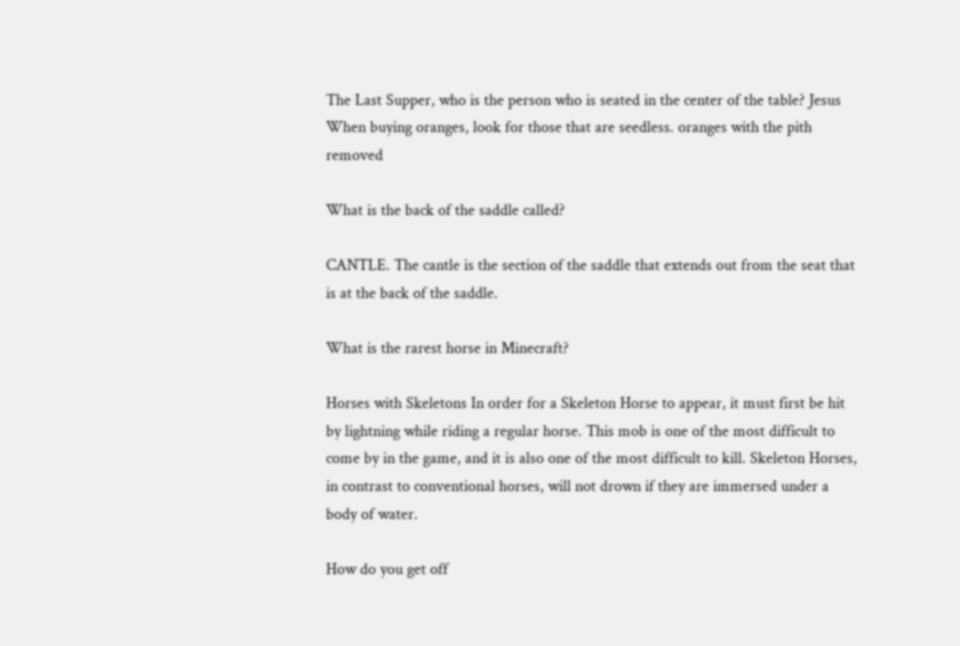The Last Supper, who is the person who is seated in the center of the table? Jesus When buying oranges, look for those that are seedless. oranges with the pith removed

What is the back of the saddle called?

CANTLE. The cantle is the section of the saddle that extends out from the seat that is at the back of the saddle.

What is the rarest horse in Minecraft?

Horses with Skeletons In order for a Skeleton Horse to appear, it must first be hit by lightning while riding a regular horse. This mob is one of the most difficult to come by in the game, and it is also one of the most difficult to kill. Skeleton Horses, in contrast to conventional horses, will not drown if they are immersed under a body of water.

How do you get off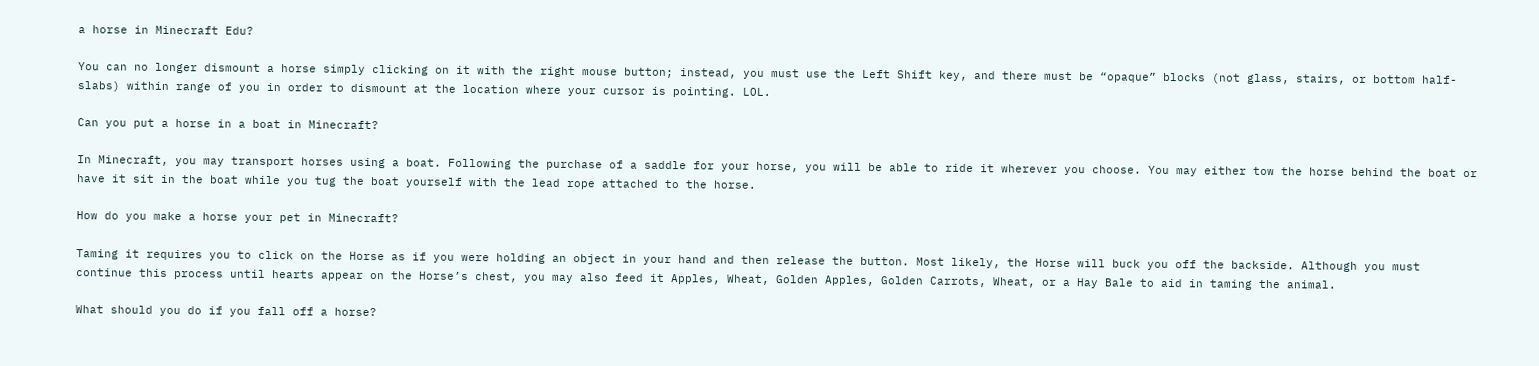a horse in Minecraft Edu?

You can no longer dismount a horse simply clicking on it with the right mouse button; instead, you must use the Left Shift key, and there must be “opaque” blocks (not glass, stairs, or bottom half-slabs) within range of you in order to dismount at the location where your cursor is pointing. LOL.

Can you put a horse in a boat in Minecraft?

In Minecraft, you may transport horses using a boat. Following the purchase of a saddle for your horse, you will be able to ride it wherever you choose. You may either tow the horse behind the boat or have it sit in the boat while you tug the boat yourself with the lead rope attached to the horse.

How do you make a horse your pet in Minecraft?

Taming it requires you to click on the Horse as if you were holding an object in your hand and then release the button. Most likely, the Horse will buck you off the backside. Although you must continue this process until hearts appear on the Horse’s chest, you may also feed it Apples, Wheat, Golden Apples, Golden Carrots, Wheat, or a Hay Bale to aid in taming the animal.

What should you do if you fall off a horse?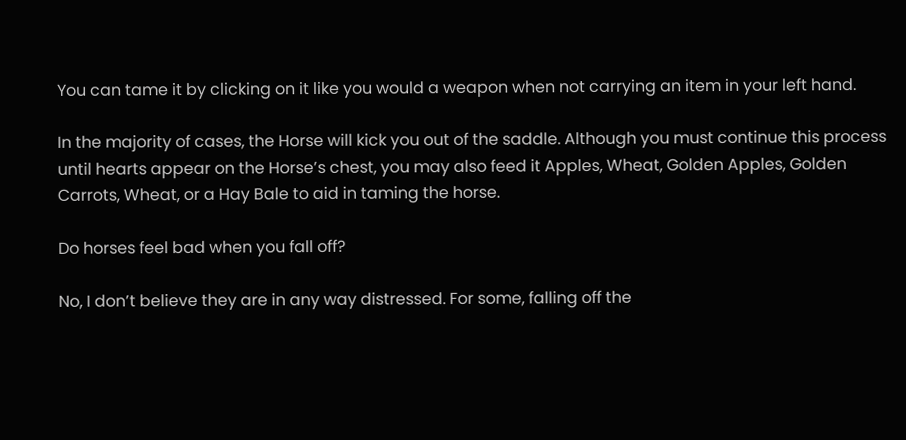You can tame it by clicking on it like you would a weapon when not carrying an item in your left hand.

In the majority of cases, the Horse will kick you out of the saddle. Although you must continue this process until hearts appear on the Horse’s chest, you may also feed it Apples, Wheat, Golden Apples, Golden Carrots, Wheat, or a Hay Bale to aid in taming the horse.

Do horses feel bad when you fall off?

No, I don’t believe they are in any way distressed. For some, falling off the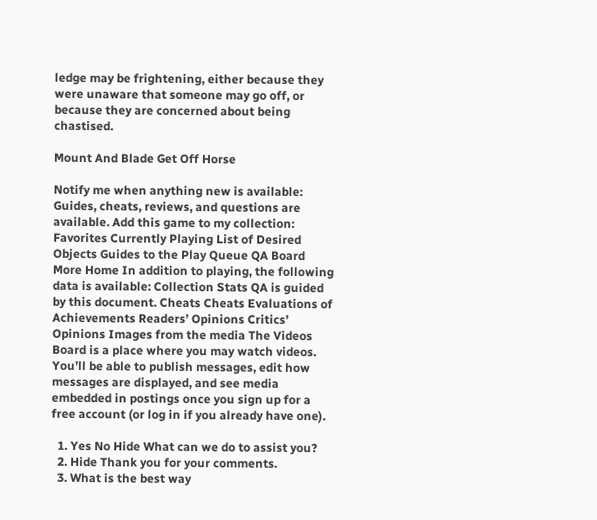ledge may be frightening, either because they were unaware that someone may go off, or because they are concerned about being chastised.

Mount And Blade Get Off Horse

Notify me when anything new is available: Guides, cheats, reviews, and questions are available. Add this game to my collection: Favorites Currently Playing List of Desired Objects Guides to the Play Queue QA Board More Home In addition to playing, the following data is available: Collection Stats QA is guided by this document. Cheats Cheats Evaluations of Achievements Readers’ Opinions Critics’ Opinions Images from the media The Videos Board is a place where you may watch videos. You’ll be able to publish messages, edit how messages are displayed, and see media embedded in postings once you sign up for a free account (or log in if you already have one).

  1. Yes No Hide What can we do to assist you?
  2. Hide Thank you for your comments.
  3. What is the best way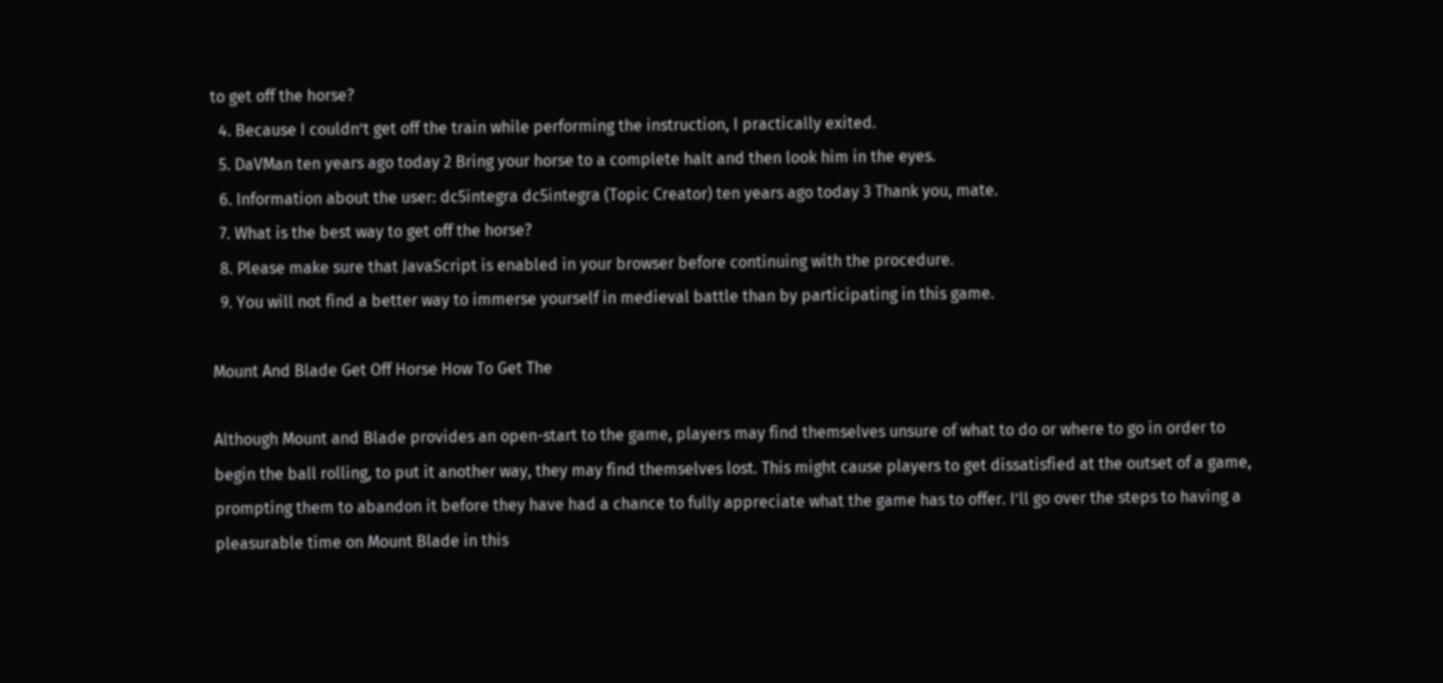to get off the horse?
  4. Because I couldn’t get off the train while performing the instruction, I practically exited.
  5. DaVMan ten years ago today 2 Bring your horse to a complete halt and then look him in the eyes.
  6. Information about the user: dc5integra dc5integra (Topic Creator) ten years ago today 3 Thank you, mate.
  7. What is the best way to get off the horse?
  8. Please make sure that JavaScript is enabled in your browser before continuing with the procedure.
  9. You will not find a better way to immerse yourself in medieval battle than by participating in this game.

Mount And Blade Get Off Horse How To Get The

Although Mount and Blade provides an open-start to the game, players may find themselves unsure of what to do or where to go in order to begin the ball rolling, to put it another way, they may find themselves lost. This might cause players to get dissatisfied at the outset of a game, prompting them to abandon it before they have had a chance to fully appreciate what the game has to offer. I’ll go over the steps to having a pleasurable time on Mount Blade in this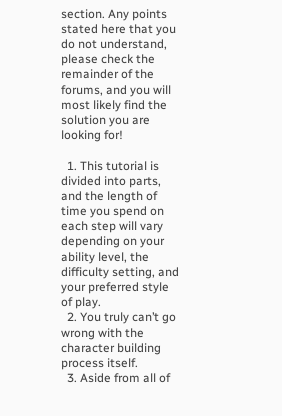section. Any points stated here that you do not understand, please check the remainder of the forums, and you will most likely find the solution you are looking for!

  1. This tutorial is divided into parts, and the length of time you spend on each step will vary depending on your ability level, the difficulty setting, and your preferred style of play.
  2. You truly can’t go wrong with the character building process itself.
  3. Aside from all of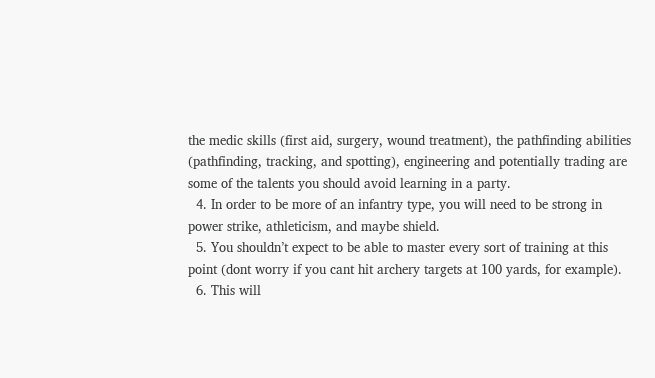the medic skills (first aid, surgery, wound treatment), the pathfinding abilities (pathfinding, tracking, and spotting), engineering and potentially trading are some of the talents you should avoid learning in a party.
  4. In order to be more of an infantry type, you will need to be strong in power strike, athleticism, and maybe shield.
  5. You shouldn’t expect to be able to master every sort of training at this point (dont worry if you cant hit archery targets at 100 yards, for example).
  6. This will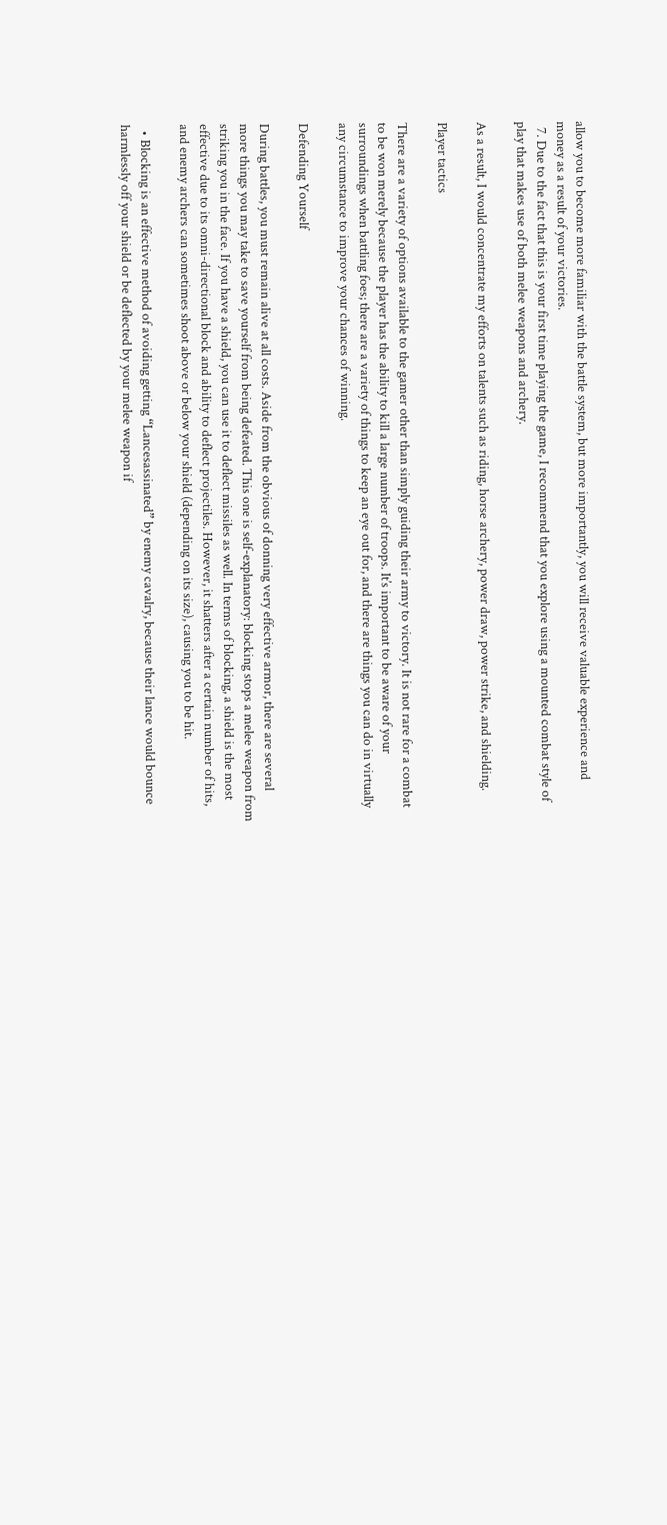allow you to become more familiar with the battle system, but more importantly, you will receive valuable experience and money as a result of your victories.
  7. Due to the fact that this is your first time playing the game, I recommend that you explore using a mounted combat style of play that makes use of both melee weapons and archery.

As a result, I would concentrate my efforts on talents such as riding, horse archery, power draw, power strike, and shielding.

Player tactics

There are a variety of options available to the gamer other than simply guiding their army to victory. It is not rare for a combat to be won merely because the player has the ability to kill a large number of troops. It’s important to be aware of your surroundings when battling foes; there are a variety of things to keep an eye out for, and there are things you can do in virtually any circumstance to improve your chances of winning.

Defending Yourself

During battles, you must remain alive at all costs. Aside from the obvious of donning very effective armor, there are several more things you may take to save yourself from being defeated. This one is self-explanatory: blocking stops a melee weapon from striking you in the face. If you have a shield, you can use it to deflect missiles as well. In terms of blocking, a shield is the most effective due to its omni-directional block and ability to deflect projectiles. However, it shatters after a certain number of hits, and enemy archers can sometimes shoot above or below your shield (depending on its size), causing you to be hit.

  • Blocking is an effective method of avoiding getting “Lancesassinated” by enemy cavalry, because their lance would bounce harmlessly off your shield or be deflected by your melee weapon if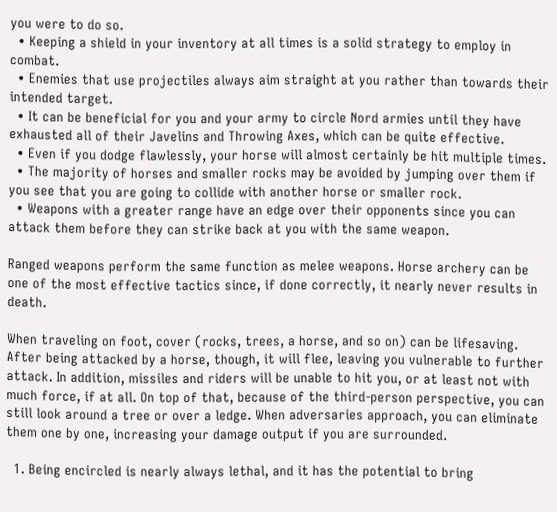you were to do so.
  • Keeping a shield in your inventory at all times is a solid strategy to employ in combat.
  • Enemies that use projectiles always aim straight at you rather than towards their intended target.
  • It can be beneficial for you and your army to circle Nord armies until they have exhausted all of their Javelins and Throwing Axes, which can be quite effective.
  • Even if you dodge flawlessly, your horse will almost certainly be hit multiple times.
  • The majority of horses and smaller rocks may be avoided by jumping over them if you see that you are going to collide with another horse or smaller rock.
  • Weapons with a greater range have an edge over their opponents since you can attack them before they can strike back at you with the same weapon.

Ranged weapons perform the same function as melee weapons. Horse archery can be one of the most effective tactics since, if done correctly, it nearly never results in death.

When traveling on foot, cover (rocks, trees, a horse, and so on) can be lifesaving. After being attacked by a horse, though, it will flee, leaving you vulnerable to further attack. In addition, missiles and riders will be unable to hit you, or at least not with much force, if at all. On top of that, because of the third-person perspective, you can still look around a tree or over a ledge. When adversaries approach, you can eliminate them one by one, increasing your damage output if you are surrounded.

  1. Being encircled is nearly always lethal, and it has the potential to bring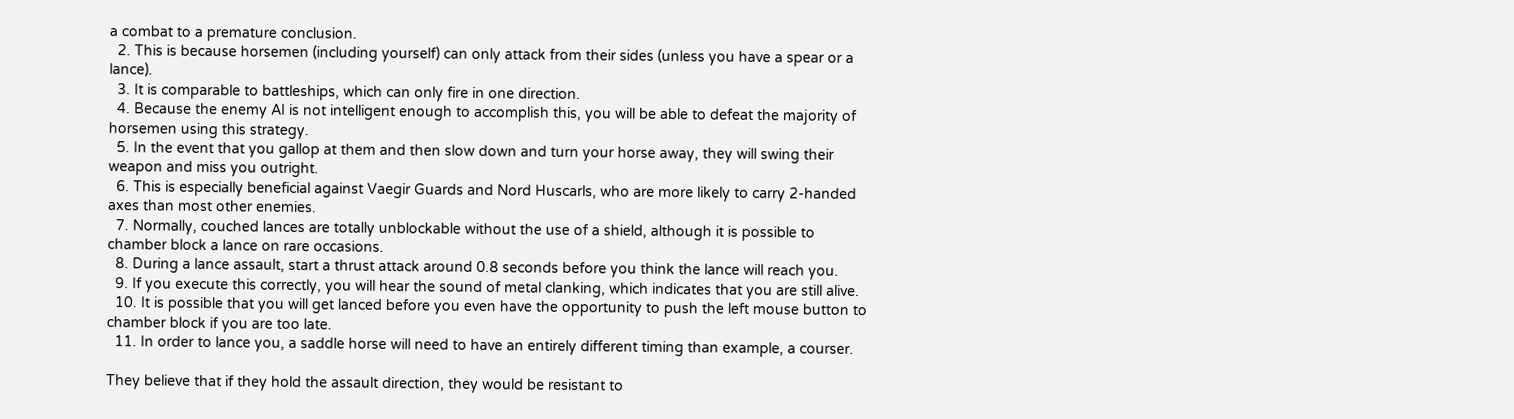a combat to a premature conclusion.
  2. This is because horsemen (including yourself) can only attack from their sides (unless you have a spear or a lance).
  3. It is comparable to battleships, which can only fire in one direction.
  4. Because the enemy AI is not intelligent enough to accomplish this, you will be able to defeat the majority of horsemen using this strategy.
  5. In the event that you gallop at them and then slow down and turn your horse away, they will swing their weapon and miss you outright.
  6. This is especially beneficial against Vaegir Guards and Nord Huscarls, who are more likely to carry 2-handed axes than most other enemies.
  7. Normally, couched lances are totally unblockable without the use of a shield, although it is possible to chamber block a lance on rare occasions.
  8. During a lance assault, start a thrust attack around 0.8 seconds before you think the lance will reach you.
  9. If you execute this correctly, you will hear the sound of metal clanking, which indicates that you are still alive.
  10. It is possible that you will get lanced before you even have the opportunity to push the left mouse button to chamber block if you are too late.
  11. In order to lance you, a saddle horse will need to have an entirely different timing than example, a courser.

They believe that if they hold the assault direction, they would be resistant to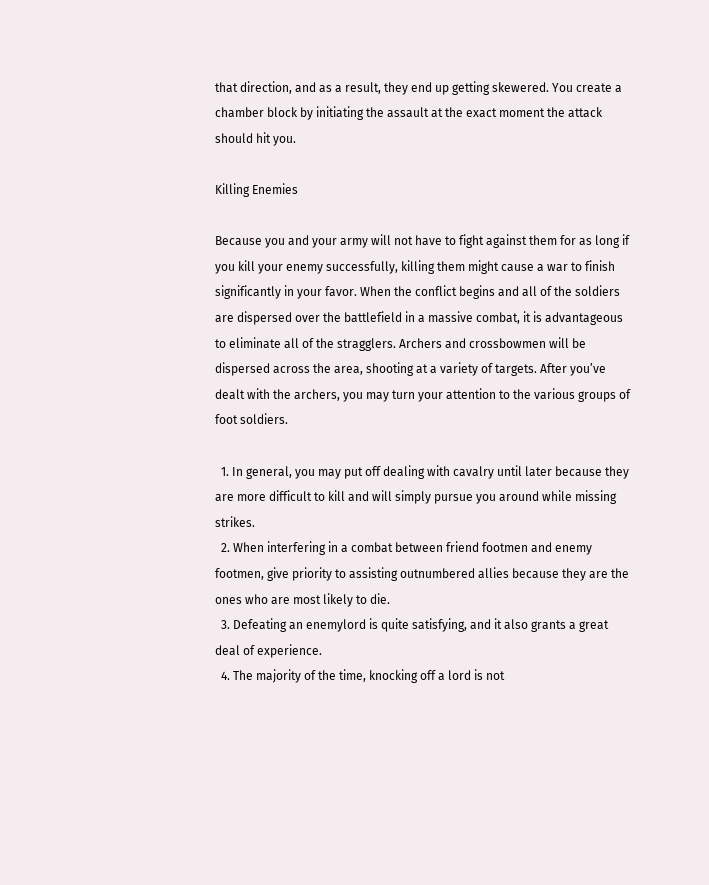that direction, and as a result, they end up getting skewered. You create a chamber block by initiating the assault at the exact moment the attack should hit you.

Killing Enemies

Because you and your army will not have to fight against them for as long if you kill your enemy successfully, killing them might cause a war to finish significantly in your favor. When the conflict begins and all of the soldiers are dispersed over the battlefield in a massive combat, it is advantageous to eliminate all of the stragglers. Archers and crossbowmen will be dispersed across the area, shooting at a variety of targets. After you’ve dealt with the archers, you may turn your attention to the various groups of foot soldiers.

  1. In general, you may put off dealing with cavalry until later because they are more difficult to kill and will simply pursue you around while missing strikes.
  2. When interfering in a combat between friend footmen and enemy footmen, give priority to assisting outnumbered allies because they are the ones who are most likely to die.
  3. Defeating an enemylord is quite satisfying, and it also grants a great deal of experience.
  4. The majority of the time, knocking off a lord is not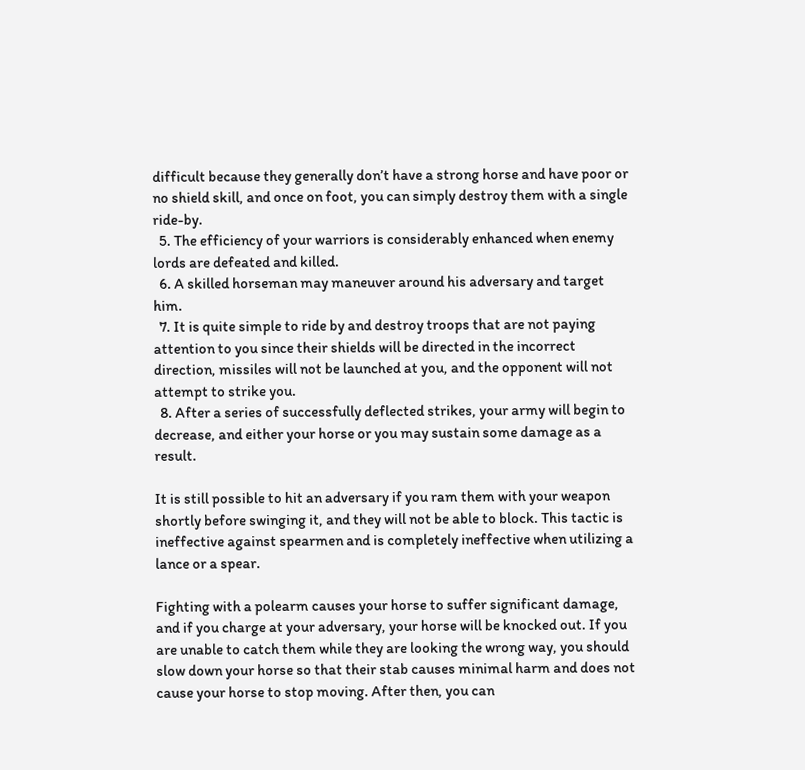difficult because they generally don’t have a strong horse and have poor or no shield skill, and once on foot, you can simply destroy them with a single ride-by.
  5. The efficiency of your warriors is considerably enhanced when enemy lords are defeated and killed.
  6. A skilled horseman may maneuver around his adversary and target him.
  7. It is quite simple to ride by and destroy troops that are not paying attention to you since their shields will be directed in the incorrect direction, missiles will not be launched at you, and the opponent will not attempt to strike you.
  8. After a series of successfully deflected strikes, your army will begin to decrease, and either your horse or you may sustain some damage as a result.

It is still possible to hit an adversary if you ram them with your weapon shortly before swinging it, and they will not be able to block. This tactic is ineffective against spearmen and is completely ineffective when utilizing a lance or a spear.

Fighting with a polearm causes your horse to suffer significant damage, and if you charge at your adversary, your horse will be knocked out. If you are unable to catch them while they are looking the wrong way, you should slow down your horse so that their stab causes minimal harm and does not cause your horse to stop moving. After then, you can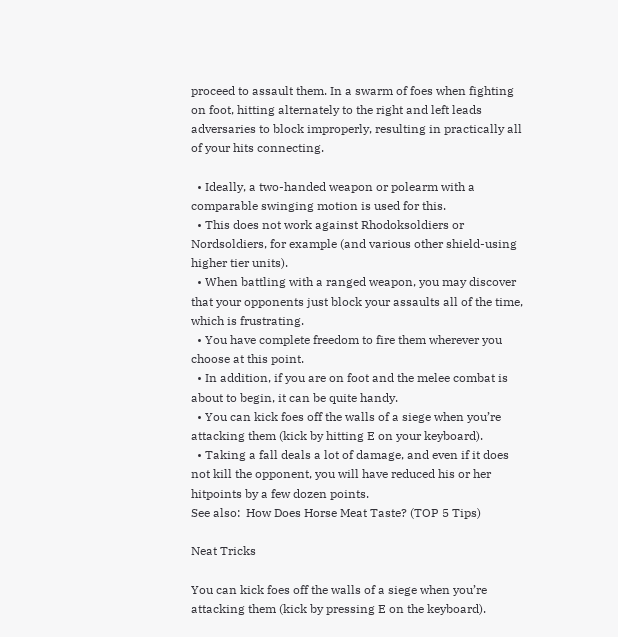proceed to assault them. In a swarm of foes when fighting on foot, hitting alternately to the right and left leads adversaries to block improperly, resulting in practically all of your hits connecting.

  • Ideally, a two-handed weapon or polearm with a comparable swinging motion is used for this.
  • This does not work against Rhodoksoldiers or Nordsoldiers, for example (and various other shield-using higher tier units).
  • When battling with a ranged weapon, you may discover that your opponents just block your assaults all of the time, which is frustrating.
  • You have complete freedom to fire them wherever you choose at this point.
  • In addition, if you are on foot and the melee combat is about to begin, it can be quite handy.
  • You can kick foes off the walls of a siege when you’re attacking them (kick by hitting E on your keyboard).
  • Taking a fall deals a lot of damage, and even if it does not kill the opponent, you will have reduced his or her hitpoints by a few dozen points.
See also:  How Does Horse Meat Taste? (TOP 5 Tips)

Neat Tricks

You can kick foes off the walls of a siege when you’re attacking them (kick by pressing E on the keyboard).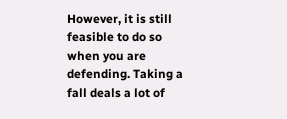However, it is still feasible to do so when you are defending. Taking a fall deals a lot of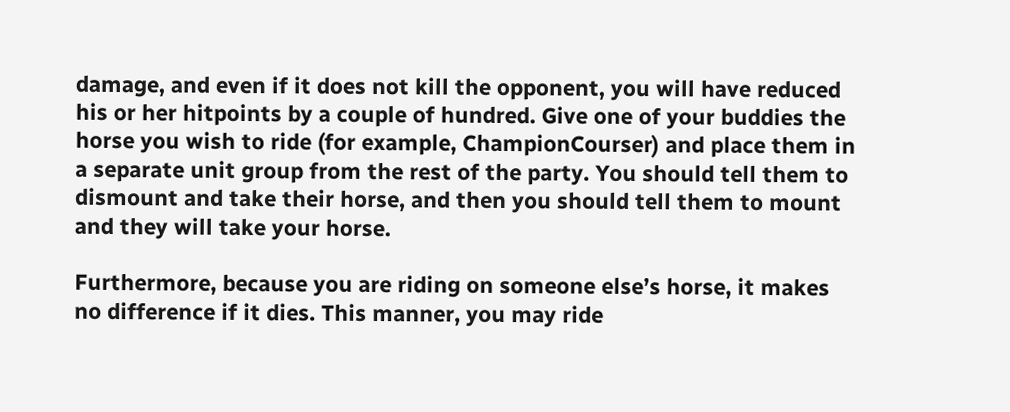damage, and even if it does not kill the opponent, you will have reduced his or her hitpoints by a couple of hundred. Give one of your buddies the horse you wish to ride (for example, ChampionCourser) and place them in a separate unit group from the rest of the party. You should tell them to dismount and take their horse, and then you should tell them to mount and they will take your horse.

Furthermore, because you are riding on someone else’s horse, it makes no difference if it dies. This manner, you may ride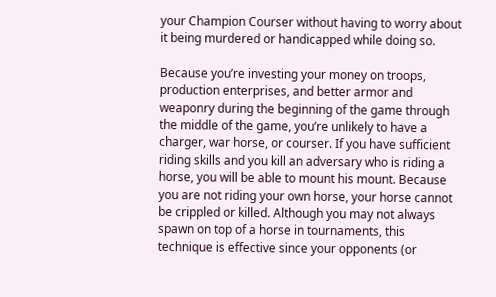your Champion Courser without having to worry about it being murdered or handicapped while doing so.

Because you’re investing your money on troops, production enterprises, and better armor and weaponry during the beginning of the game through the middle of the game, you’re unlikely to have a charger, war horse, or courser. If you have sufficient riding skills and you kill an adversary who is riding a horse, you will be able to mount his mount. Because you are not riding your own horse, your horse cannot be crippled or killed. Although you may not always spawn on top of a horse in tournaments, this technique is effective since your opponents (or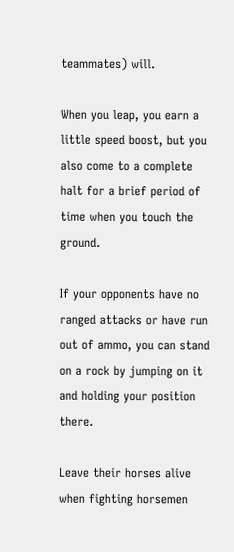teammates) will.

When you leap, you earn a little speed boost, but you also come to a complete halt for a brief period of time when you touch the ground.

If your opponents have no ranged attacks or have run out of ammo, you can stand on a rock by jumping on it and holding your position there.

Leave their horses alive when fighting horsemen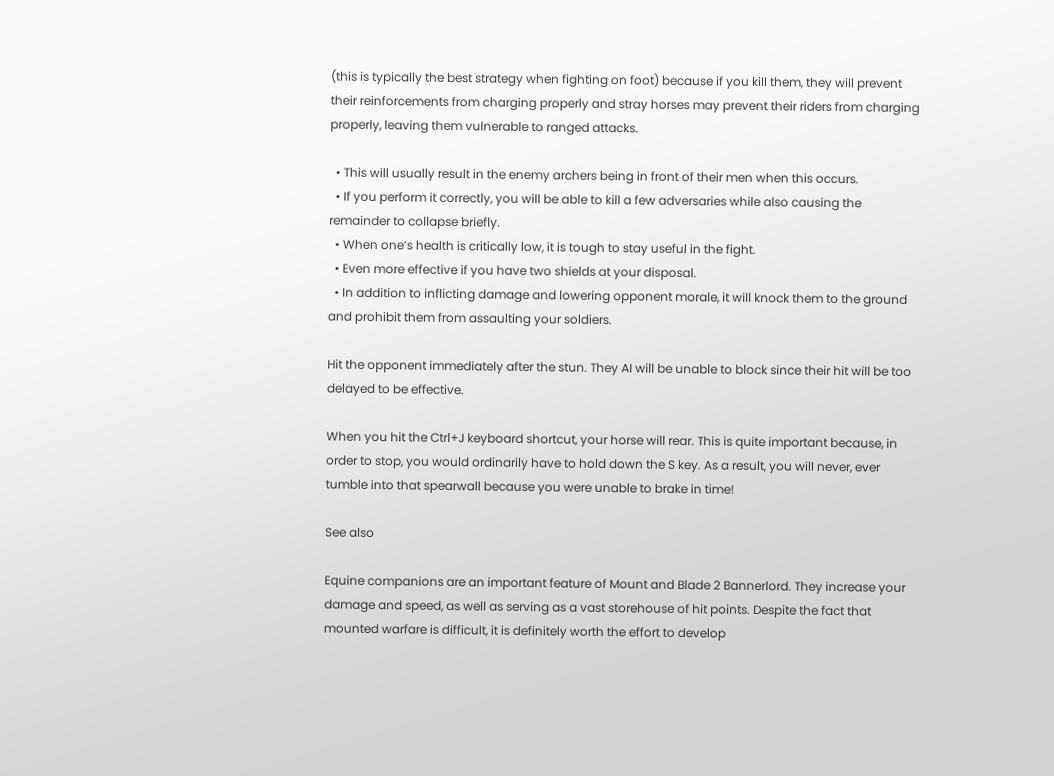(this is typically the best strategy when fighting on foot) because if you kill them, they will prevent their reinforcements from charging properly and stray horses may prevent their riders from charging properly, leaving them vulnerable to ranged attacks.

  • This will usually result in the enemy archers being in front of their men when this occurs.
  • If you perform it correctly, you will be able to kill a few adversaries while also causing the remainder to collapse briefly.
  • When one’s health is critically low, it is tough to stay useful in the fight.
  • Even more effective if you have two shields at your disposal.
  • In addition to inflicting damage and lowering opponent morale, it will knock them to the ground and prohibit them from assaulting your soldiers.

Hit the opponent immediately after the stun. They AI will be unable to block since their hit will be too delayed to be effective.

When you hit the Ctrl+J keyboard shortcut, your horse will rear. This is quite important because, in order to stop, you would ordinarily have to hold down the S key. As a result, you will never, ever tumble into that spearwall because you were unable to brake in time!

See also

Equine companions are an important feature of Mount and Blade 2 Bannerlord. They increase your damage and speed, as well as serving as a vast storehouse of hit points. Despite the fact that mounted warfare is difficult, it is definitely worth the effort to develop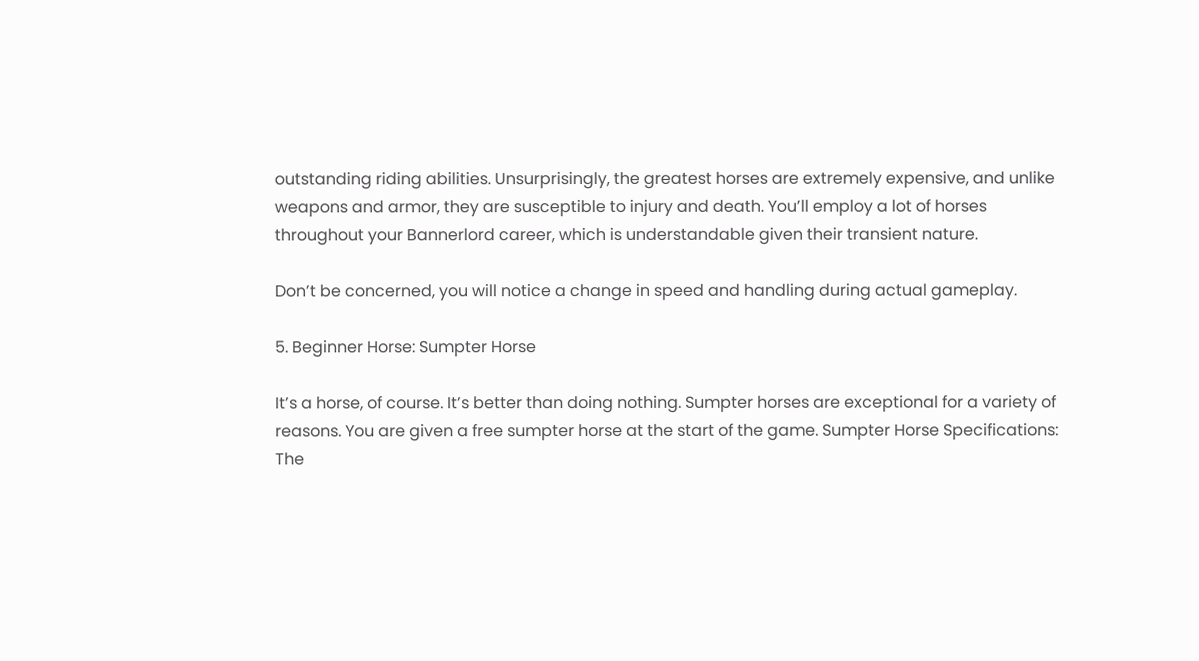outstanding riding abilities. Unsurprisingly, the greatest horses are extremely expensive, and unlike weapons and armor, they are susceptible to injury and death. You’ll employ a lot of horses throughout your Bannerlord career, which is understandable given their transient nature.

Don’t be concerned, you will notice a change in speed and handling during actual gameplay.

5. Beginner Horse: Sumpter Horse

It’s a horse, of course. It’s better than doing nothing. Sumpter horses are exceptional for a variety of reasons. You are given a free sumpter horse at the start of the game. Sumpter Horse Specifications: The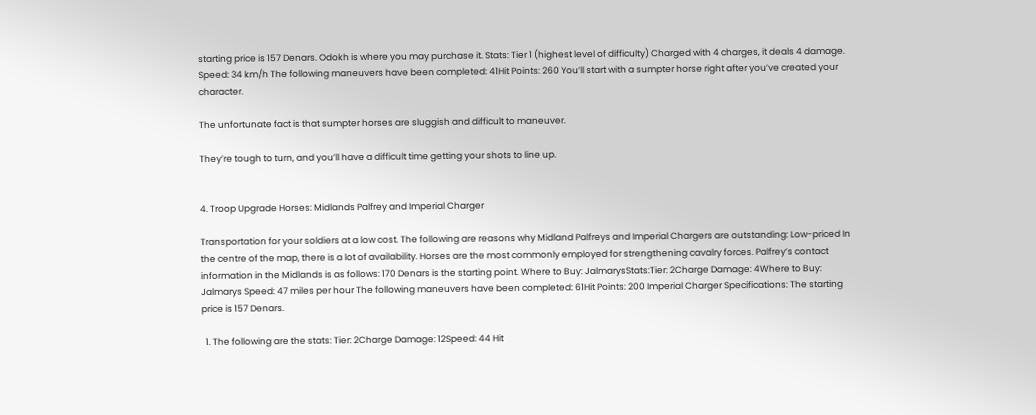starting price is 157 Denars. Odokh is where you may purchase it. Stats: Tier 1 (highest level of difficulty) Charged with 4 charges, it deals 4 damage. Speed: 34 km/h The following maneuvers have been completed: 41Hit Points: 260 You’ll start with a sumpter horse right after you’ve created your character.

The unfortunate fact is that sumpter horses are sluggish and difficult to maneuver.

They’re tough to turn, and you’ll have a difficult time getting your shots to line up.


4. Troop Upgrade Horses: Midlands Palfrey and Imperial Charger

Transportation for your soldiers at a low cost. The following are reasons why Midland Palfreys and Imperial Chargers are outstanding: Low-priced In the centre of the map, there is a lot of availability. Horses are the most commonly employed for strengthening cavalry forces. Palfrey’s contact information in the Midlands is as follows: 170 Denars is the starting point. Where to Buy: JalmarysStats:Tier: 2Charge Damage: 4Where to Buy: Jalmarys Speed: 47 miles per hour The following maneuvers have been completed: 61Hit Points: 200 Imperial Charger Specifications: The starting price is 157 Denars.

  1. The following are the stats: Tier: 2Charge Damage: 12Speed: 44 Hit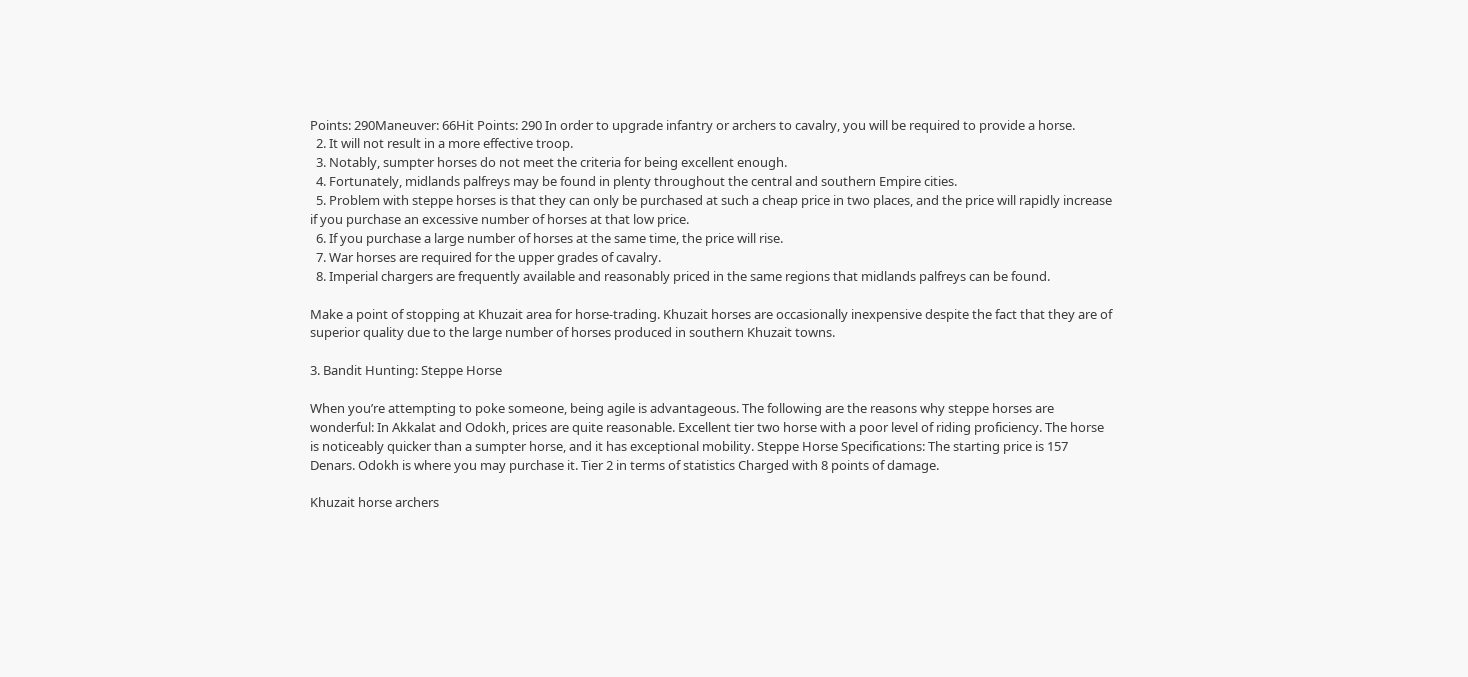Points: 290Maneuver: 66Hit Points: 290 In order to upgrade infantry or archers to cavalry, you will be required to provide a horse.
  2. It will not result in a more effective troop.
  3. Notably, sumpter horses do not meet the criteria for being excellent enough.
  4. Fortunately, midlands palfreys may be found in plenty throughout the central and southern Empire cities.
  5. Problem with steppe horses is that they can only be purchased at such a cheap price in two places, and the price will rapidly increase if you purchase an excessive number of horses at that low price.
  6. If you purchase a large number of horses at the same time, the price will rise.
  7. War horses are required for the upper grades of cavalry.
  8. Imperial chargers are frequently available and reasonably priced in the same regions that midlands palfreys can be found.

Make a point of stopping at Khuzait area for horse-trading. Khuzait horses are occasionally inexpensive despite the fact that they are of superior quality due to the large number of horses produced in southern Khuzait towns.

3. Bandit Hunting: Steppe Horse

When you’re attempting to poke someone, being agile is advantageous. The following are the reasons why steppe horses are wonderful: In Akkalat and Odokh, prices are quite reasonable. Excellent tier two horse with a poor level of riding proficiency. The horse is noticeably quicker than a sumpter horse, and it has exceptional mobility. Steppe Horse Specifications: The starting price is 157 Denars. Odokh is where you may purchase it. Tier 2 in terms of statistics Charged with 8 points of damage.

Khuzait horse archers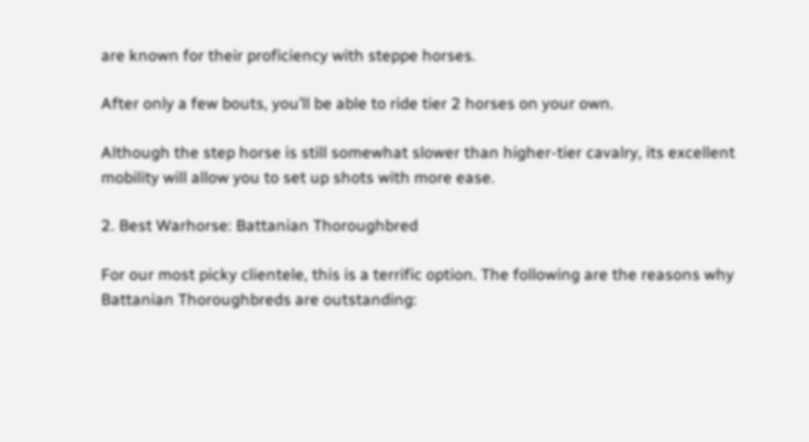are known for their proficiency with steppe horses.

After only a few bouts, you’ll be able to ride tier 2 horses on your own.

Although the step horse is still somewhat slower than higher-tier cavalry, its excellent mobility will allow you to set up shots with more ease.

2. Best Warhorse: Battanian Thoroughbred

For our most picky clientele, this is a terrific option. The following are the reasons why Battanian Thoroughbreds are outstanding: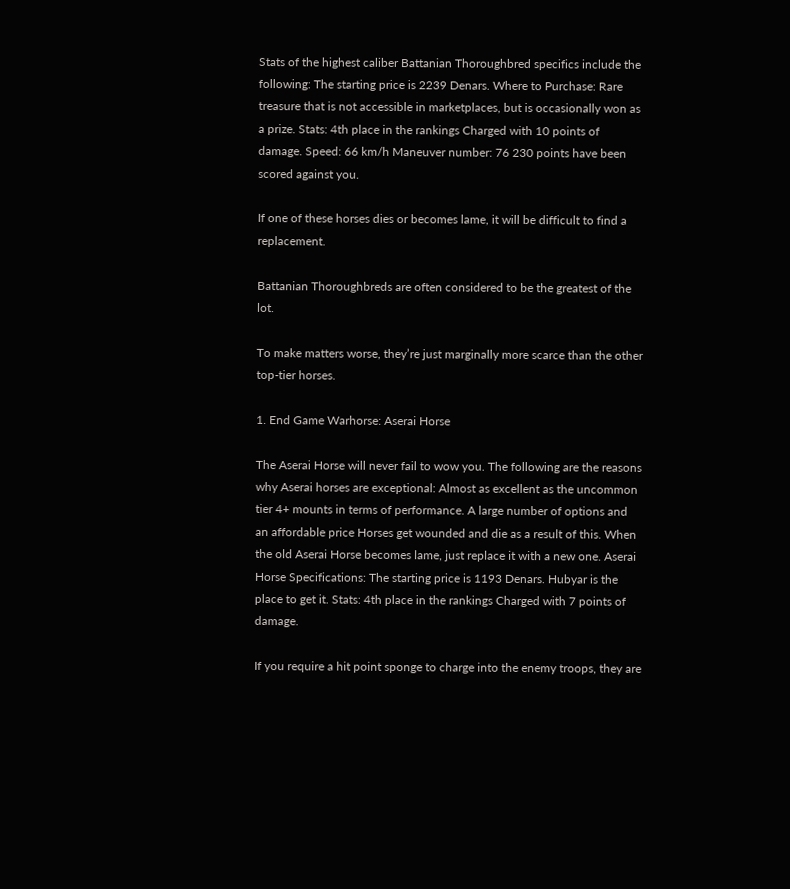Stats of the highest caliber Battanian Thoroughbred specifics include the following: The starting price is 2239 Denars. Where to Purchase: Rare treasure that is not accessible in marketplaces, but is occasionally won as a prize. Stats: 4th place in the rankings Charged with 10 points of damage. Speed: 66 km/h Maneuver number: 76 230 points have been scored against you.

If one of these horses dies or becomes lame, it will be difficult to find a replacement.

Battanian Thoroughbreds are often considered to be the greatest of the lot.

To make matters worse, they’re just marginally more scarce than the other top-tier horses.

1. End Game Warhorse: Aserai Horse

The Aserai Horse will never fail to wow you. The following are the reasons why Aserai horses are exceptional: Almost as excellent as the uncommon tier 4+ mounts in terms of performance. A large number of options and an affordable price Horses get wounded and die as a result of this. When the old Aserai Horse becomes lame, just replace it with a new one. Aserai Horse Specifications: The starting price is 1193 Denars. Hubyar is the place to get it. Stats: 4th place in the rankings Charged with 7 points of damage.

If you require a hit point sponge to charge into the enemy troops, they are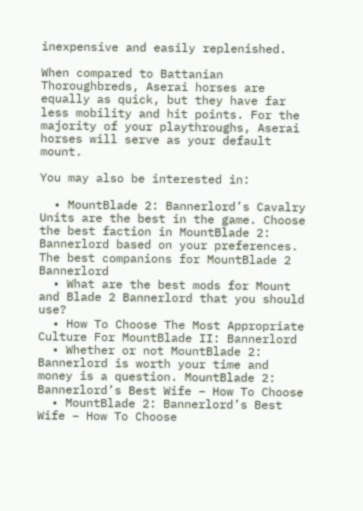inexpensive and easily replenished.

When compared to Battanian Thoroughbreds, Aserai horses are equally as quick, but they have far less mobility and hit points. For the majority of your playthroughs, Aserai horses will serve as your default mount.

You may also be interested in:

  • MountBlade 2: Bannerlord’s Cavalry Units are the best in the game. Choose the best faction in MountBlade 2: Bannerlord based on your preferences. The best companions for MountBlade 2 Bannerlord
  • What are the best mods for Mount and Blade 2 Bannerlord that you should use?
  • How To Choose The Most Appropriate Culture For MountBlade II: Bannerlord
  • Whether or not MountBlade 2: Bannerlord is worth your time and money is a question. MountBlade 2: Bannerlord’s Best Wife – How To Choose
  • MountBlade 2: Bannerlord’s Best Wife – How To Choose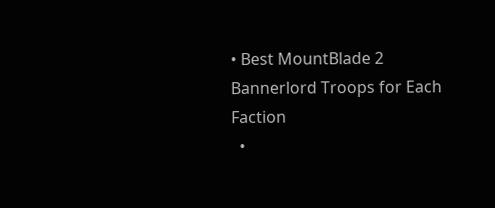• Best MountBlade 2 Bannerlord Troops for Each Faction
  •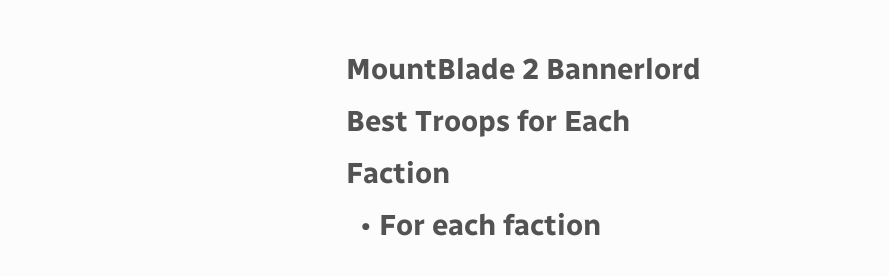MountBlade 2 Bannerlord Best Troops for Each Faction
  • For each faction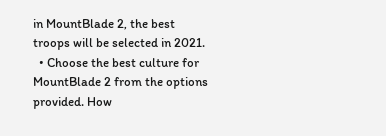in MountBlade 2, the best troops will be selected in 2021.
  • Choose the best culture for MountBlade 2 from the options provided. How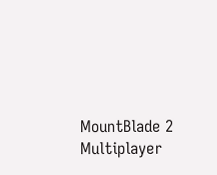MountBlade 2 Multiplayer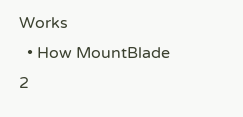Works
  • How MountBlade 2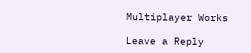Multiplayer Works

Leave a Reply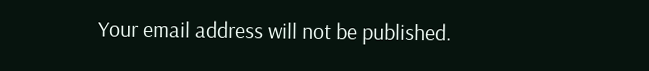Your email address will not be published.